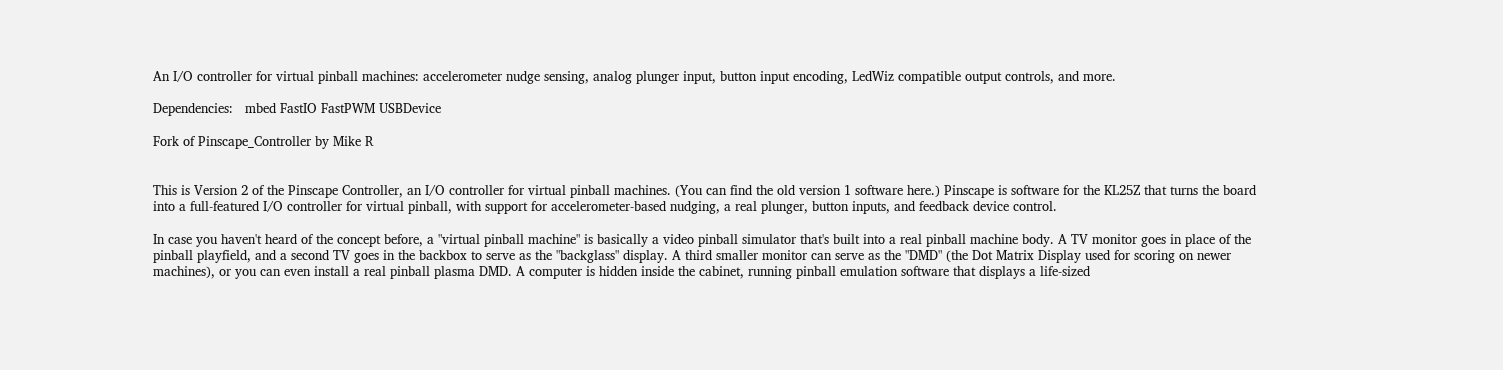An I/O controller for virtual pinball machines: accelerometer nudge sensing, analog plunger input, button input encoding, LedWiz compatible output controls, and more.

Dependencies:   mbed FastIO FastPWM USBDevice

Fork of Pinscape_Controller by Mike R


This is Version 2 of the Pinscape Controller, an I/O controller for virtual pinball machines. (You can find the old version 1 software here.) Pinscape is software for the KL25Z that turns the board into a full-featured I/O controller for virtual pinball, with support for accelerometer-based nudging, a real plunger, button inputs, and feedback device control.

In case you haven't heard of the concept before, a "virtual pinball machine" is basically a video pinball simulator that's built into a real pinball machine body. A TV monitor goes in place of the pinball playfield, and a second TV goes in the backbox to serve as the "backglass" display. A third smaller monitor can serve as the "DMD" (the Dot Matrix Display used for scoring on newer machines), or you can even install a real pinball plasma DMD. A computer is hidden inside the cabinet, running pinball emulation software that displays a life-sized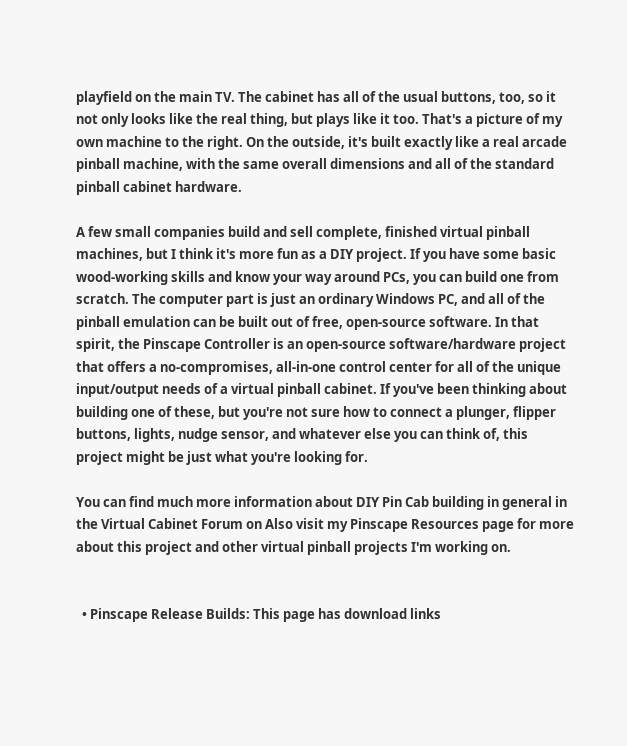playfield on the main TV. The cabinet has all of the usual buttons, too, so it not only looks like the real thing, but plays like it too. That's a picture of my own machine to the right. On the outside, it's built exactly like a real arcade pinball machine, with the same overall dimensions and all of the standard pinball cabinet hardware.

A few small companies build and sell complete, finished virtual pinball machines, but I think it's more fun as a DIY project. If you have some basic wood-working skills and know your way around PCs, you can build one from scratch. The computer part is just an ordinary Windows PC, and all of the pinball emulation can be built out of free, open-source software. In that spirit, the Pinscape Controller is an open-source software/hardware project that offers a no-compromises, all-in-one control center for all of the unique input/output needs of a virtual pinball cabinet. If you've been thinking about building one of these, but you're not sure how to connect a plunger, flipper buttons, lights, nudge sensor, and whatever else you can think of, this project might be just what you're looking for.

You can find much more information about DIY Pin Cab building in general in the Virtual Cabinet Forum on Also visit my Pinscape Resources page for more about this project and other virtual pinball projects I'm working on.


  • Pinscape Release Builds: This page has download links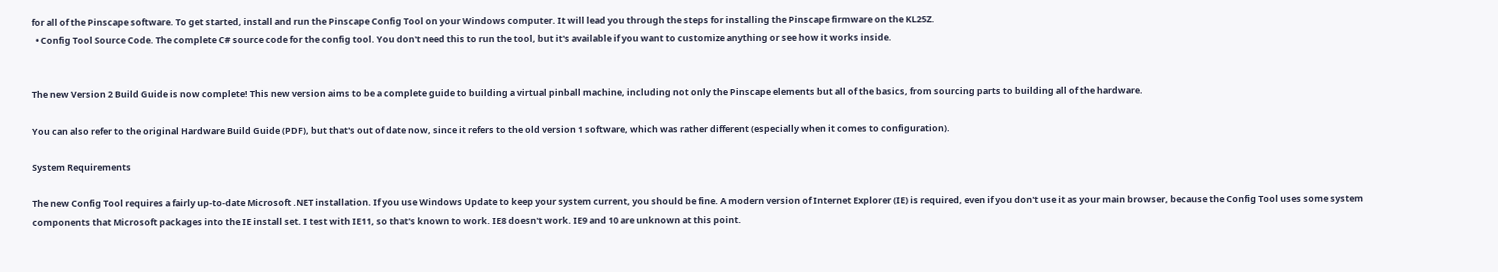for all of the Pinscape software. To get started, install and run the Pinscape Config Tool on your Windows computer. It will lead you through the steps for installing the Pinscape firmware on the KL25Z.
  • Config Tool Source Code. The complete C# source code for the config tool. You don't need this to run the tool, but it's available if you want to customize anything or see how it works inside.


The new Version 2 Build Guide is now complete! This new version aims to be a complete guide to building a virtual pinball machine, including not only the Pinscape elements but all of the basics, from sourcing parts to building all of the hardware.

You can also refer to the original Hardware Build Guide (PDF), but that's out of date now, since it refers to the old version 1 software, which was rather different (especially when it comes to configuration).

System Requirements

The new Config Tool requires a fairly up-to-date Microsoft .NET installation. If you use Windows Update to keep your system current, you should be fine. A modern version of Internet Explorer (IE) is required, even if you don't use it as your main browser, because the Config Tool uses some system components that Microsoft packages into the IE install set. I test with IE11, so that's known to work. IE8 doesn't work. IE9 and 10 are unknown at this point.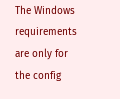The Windows requirements are only for the config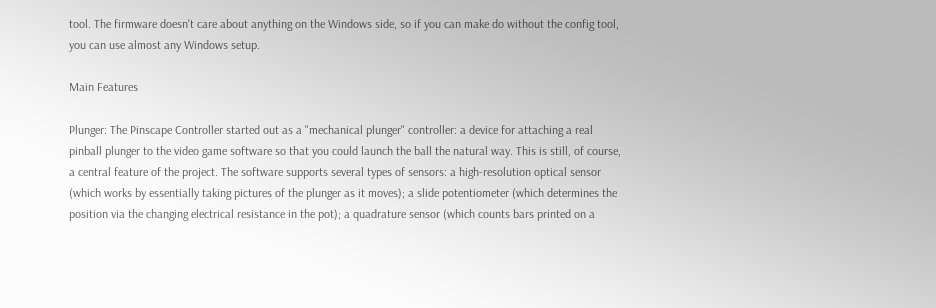tool. The firmware doesn't care about anything on the Windows side, so if you can make do without the config tool, you can use almost any Windows setup.

Main Features

Plunger: The Pinscape Controller started out as a "mechanical plunger" controller: a device for attaching a real pinball plunger to the video game software so that you could launch the ball the natural way. This is still, of course, a central feature of the project. The software supports several types of sensors: a high-resolution optical sensor (which works by essentially taking pictures of the plunger as it moves); a slide potentiometer (which determines the position via the changing electrical resistance in the pot); a quadrature sensor (which counts bars printed on a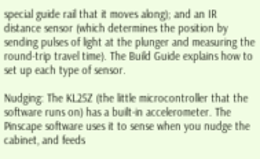special guide rail that it moves along); and an IR distance sensor (which determines the position by sending pulses of light at the plunger and measuring the round-trip travel time). The Build Guide explains how to set up each type of sensor.

Nudging: The KL25Z (the little microcontroller that the software runs on) has a built-in accelerometer. The Pinscape software uses it to sense when you nudge the cabinet, and feeds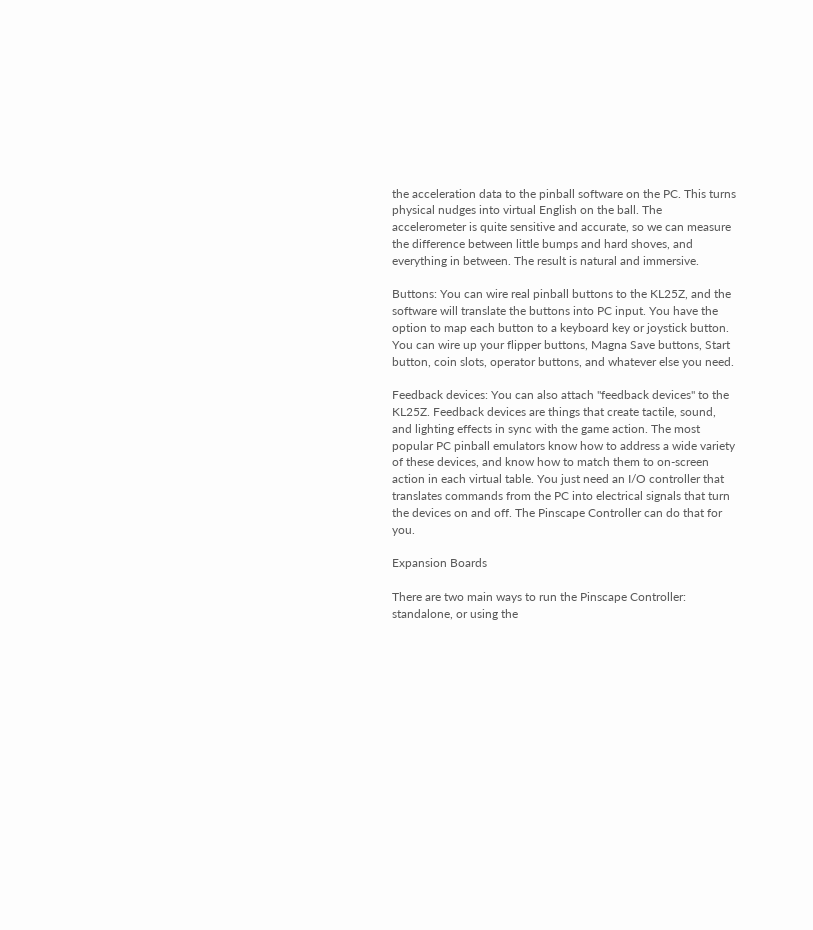the acceleration data to the pinball software on the PC. This turns physical nudges into virtual English on the ball. The accelerometer is quite sensitive and accurate, so we can measure the difference between little bumps and hard shoves, and everything in between. The result is natural and immersive.

Buttons: You can wire real pinball buttons to the KL25Z, and the software will translate the buttons into PC input. You have the option to map each button to a keyboard key or joystick button. You can wire up your flipper buttons, Magna Save buttons, Start button, coin slots, operator buttons, and whatever else you need.

Feedback devices: You can also attach "feedback devices" to the KL25Z. Feedback devices are things that create tactile, sound, and lighting effects in sync with the game action. The most popular PC pinball emulators know how to address a wide variety of these devices, and know how to match them to on-screen action in each virtual table. You just need an I/O controller that translates commands from the PC into electrical signals that turn the devices on and off. The Pinscape Controller can do that for you.

Expansion Boards

There are two main ways to run the Pinscape Controller: standalone, or using the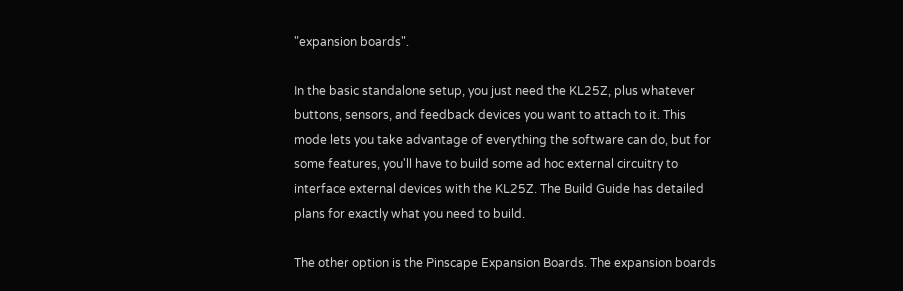"expansion boards".

In the basic standalone setup, you just need the KL25Z, plus whatever buttons, sensors, and feedback devices you want to attach to it. This mode lets you take advantage of everything the software can do, but for some features, you'll have to build some ad hoc external circuitry to interface external devices with the KL25Z. The Build Guide has detailed plans for exactly what you need to build.

The other option is the Pinscape Expansion Boards. The expansion boards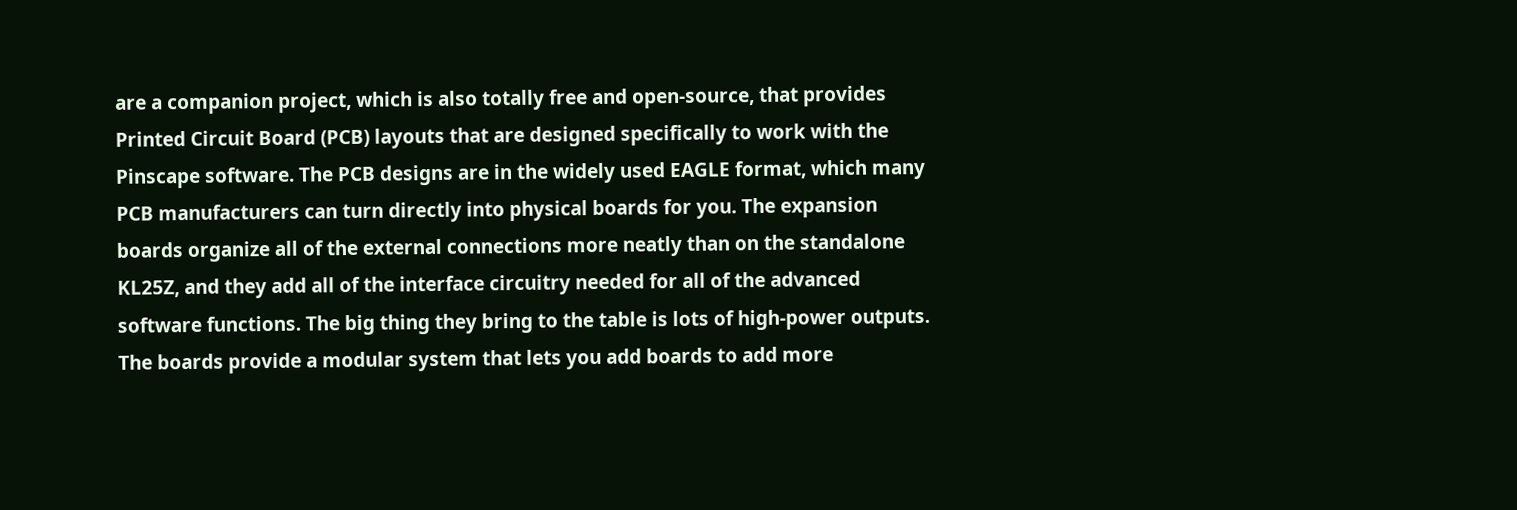are a companion project, which is also totally free and open-source, that provides Printed Circuit Board (PCB) layouts that are designed specifically to work with the Pinscape software. The PCB designs are in the widely used EAGLE format, which many PCB manufacturers can turn directly into physical boards for you. The expansion boards organize all of the external connections more neatly than on the standalone KL25Z, and they add all of the interface circuitry needed for all of the advanced software functions. The big thing they bring to the table is lots of high-power outputs. The boards provide a modular system that lets you add boards to add more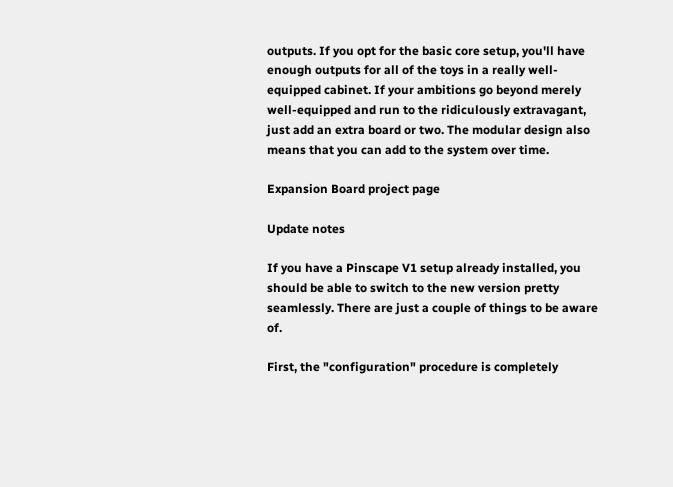outputs. If you opt for the basic core setup, you'll have enough outputs for all of the toys in a really well-equipped cabinet. If your ambitions go beyond merely well-equipped and run to the ridiculously extravagant, just add an extra board or two. The modular design also means that you can add to the system over time.

Expansion Board project page

Update notes

If you have a Pinscape V1 setup already installed, you should be able to switch to the new version pretty seamlessly. There are just a couple of things to be aware of.

First, the "configuration" procedure is completely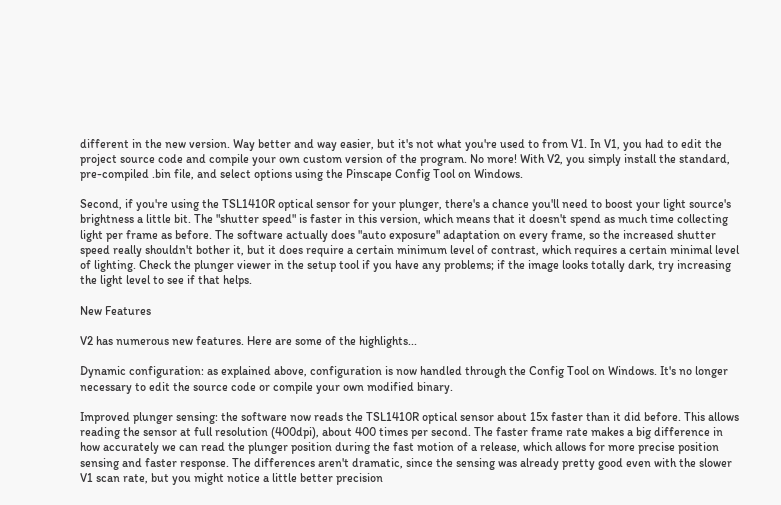different in the new version. Way better and way easier, but it's not what you're used to from V1. In V1, you had to edit the project source code and compile your own custom version of the program. No more! With V2, you simply install the standard, pre-compiled .bin file, and select options using the Pinscape Config Tool on Windows.

Second, if you're using the TSL1410R optical sensor for your plunger, there's a chance you'll need to boost your light source's brightness a little bit. The "shutter speed" is faster in this version, which means that it doesn't spend as much time collecting light per frame as before. The software actually does "auto exposure" adaptation on every frame, so the increased shutter speed really shouldn't bother it, but it does require a certain minimum level of contrast, which requires a certain minimal level of lighting. Check the plunger viewer in the setup tool if you have any problems; if the image looks totally dark, try increasing the light level to see if that helps.

New Features

V2 has numerous new features. Here are some of the highlights...

Dynamic configuration: as explained above, configuration is now handled through the Config Tool on Windows. It's no longer necessary to edit the source code or compile your own modified binary.

Improved plunger sensing: the software now reads the TSL1410R optical sensor about 15x faster than it did before. This allows reading the sensor at full resolution (400dpi), about 400 times per second. The faster frame rate makes a big difference in how accurately we can read the plunger position during the fast motion of a release, which allows for more precise position sensing and faster response. The differences aren't dramatic, since the sensing was already pretty good even with the slower V1 scan rate, but you might notice a little better precision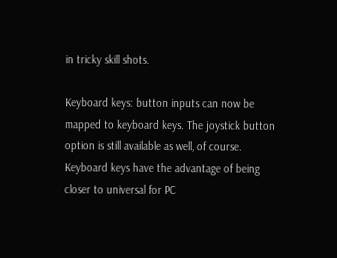in tricky skill shots.

Keyboard keys: button inputs can now be mapped to keyboard keys. The joystick button option is still available as well, of course. Keyboard keys have the advantage of being closer to universal for PC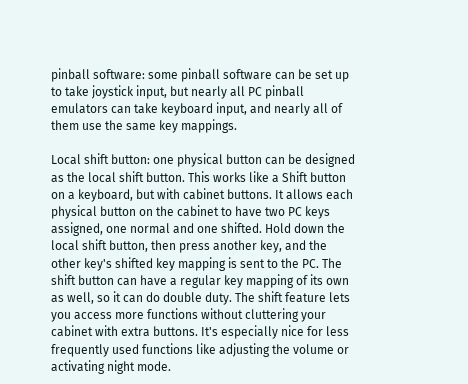pinball software: some pinball software can be set up to take joystick input, but nearly all PC pinball emulators can take keyboard input, and nearly all of them use the same key mappings.

Local shift button: one physical button can be designed as the local shift button. This works like a Shift button on a keyboard, but with cabinet buttons. It allows each physical button on the cabinet to have two PC keys assigned, one normal and one shifted. Hold down the local shift button, then press another key, and the other key's shifted key mapping is sent to the PC. The shift button can have a regular key mapping of its own as well, so it can do double duty. The shift feature lets you access more functions without cluttering your cabinet with extra buttons. It's especially nice for less frequently used functions like adjusting the volume or activating night mode.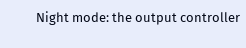Night mode: the output controller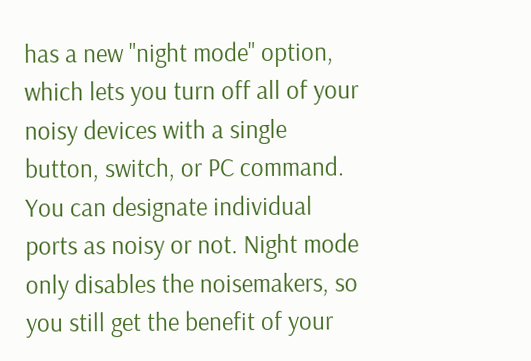has a new "night mode" option, which lets you turn off all of your noisy devices with a single button, switch, or PC command. You can designate individual ports as noisy or not. Night mode only disables the noisemakers, so you still get the benefit of your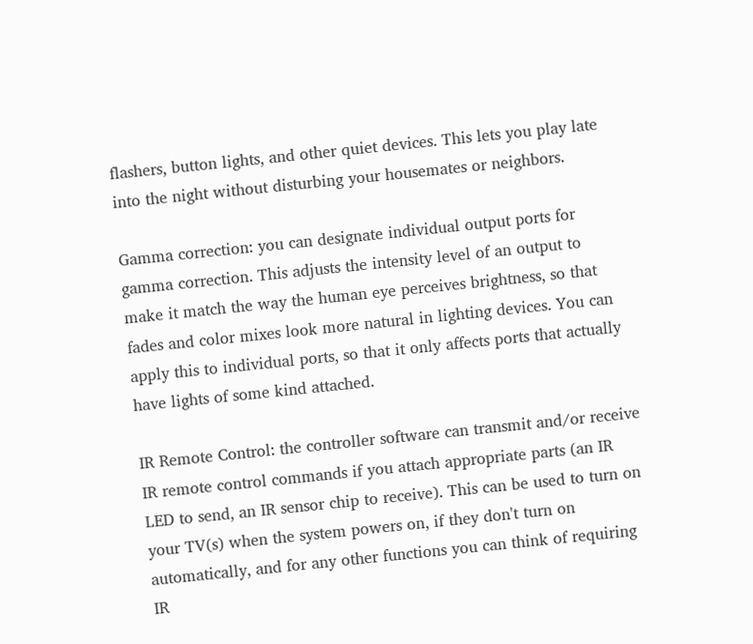flashers, button lights, and other quiet devices. This lets you play late into the night without disturbing your housemates or neighbors.

Gamma correction: you can designate individual output ports for gamma correction. This adjusts the intensity level of an output to make it match the way the human eye perceives brightness, so that fades and color mixes look more natural in lighting devices. You can apply this to individual ports, so that it only affects ports that actually have lights of some kind attached.

IR Remote Control: the controller software can transmit and/or receive IR remote control commands if you attach appropriate parts (an IR LED to send, an IR sensor chip to receive). This can be used to turn on your TV(s) when the system powers on, if they don't turn on automatically, and for any other functions you can think of requiring IR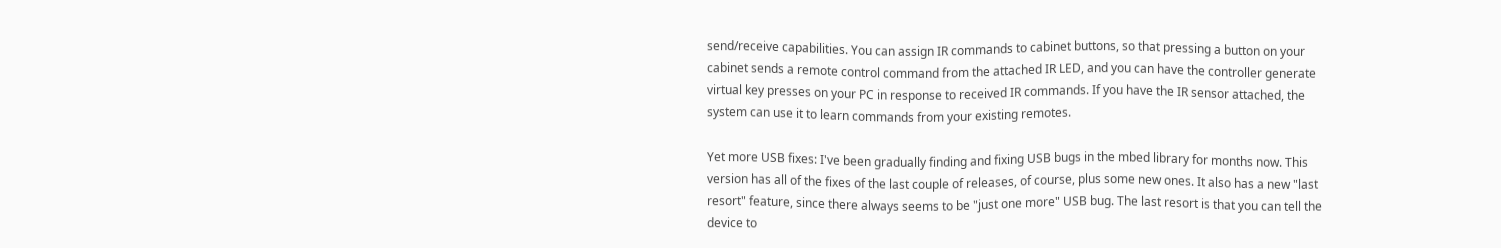send/receive capabilities. You can assign IR commands to cabinet buttons, so that pressing a button on your cabinet sends a remote control command from the attached IR LED, and you can have the controller generate virtual key presses on your PC in response to received IR commands. If you have the IR sensor attached, the system can use it to learn commands from your existing remotes.

Yet more USB fixes: I've been gradually finding and fixing USB bugs in the mbed library for months now. This version has all of the fixes of the last couple of releases, of course, plus some new ones. It also has a new "last resort" feature, since there always seems to be "just one more" USB bug. The last resort is that you can tell the device to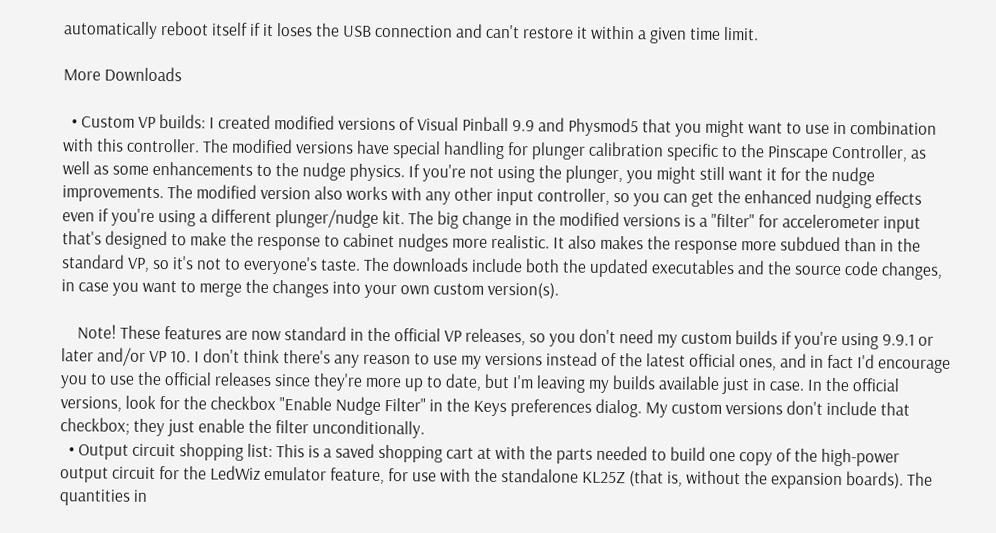automatically reboot itself if it loses the USB connection and can't restore it within a given time limit.

More Downloads

  • Custom VP builds: I created modified versions of Visual Pinball 9.9 and Physmod5 that you might want to use in combination with this controller. The modified versions have special handling for plunger calibration specific to the Pinscape Controller, as well as some enhancements to the nudge physics. If you're not using the plunger, you might still want it for the nudge improvements. The modified version also works with any other input controller, so you can get the enhanced nudging effects even if you're using a different plunger/nudge kit. The big change in the modified versions is a "filter" for accelerometer input that's designed to make the response to cabinet nudges more realistic. It also makes the response more subdued than in the standard VP, so it's not to everyone's taste. The downloads include both the updated executables and the source code changes, in case you want to merge the changes into your own custom version(s).

    Note! These features are now standard in the official VP releases, so you don't need my custom builds if you're using 9.9.1 or later and/or VP 10. I don't think there's any reason to use my versions instead of the latest official ones, and in fact I'd encourage you to use the official releases since they're more up to date, but I'm leaving my builds available just in case. In the official versions, look for the checkbox "Enable Nudge Filter" in the Keys preferences dialog. My custom versions don't include that checkbox; they just enable the filter unconditionally.
  • Output circuit shopping list: This is a saved shopping cart at with the parts needed to build one copy of the high-power output circuit for the LedWiz emulator feature, for use with the standalone KL25Z (that is, without the expansion boards). The quantities in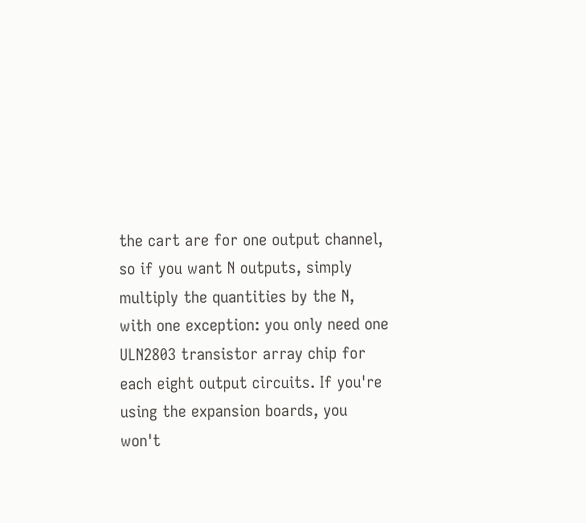the cart are for one output channel, so if you want N outputs, simply multiply the quantities by the N, with one exception: you only need one ULN2803 transistor array chip for each eight output circuits. If you're using the expansion boards, you won't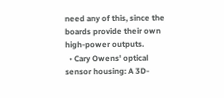need any of this, since the boards provide their own high-power outputs.
  • Cary Owens' optical sensor housing: A 3D-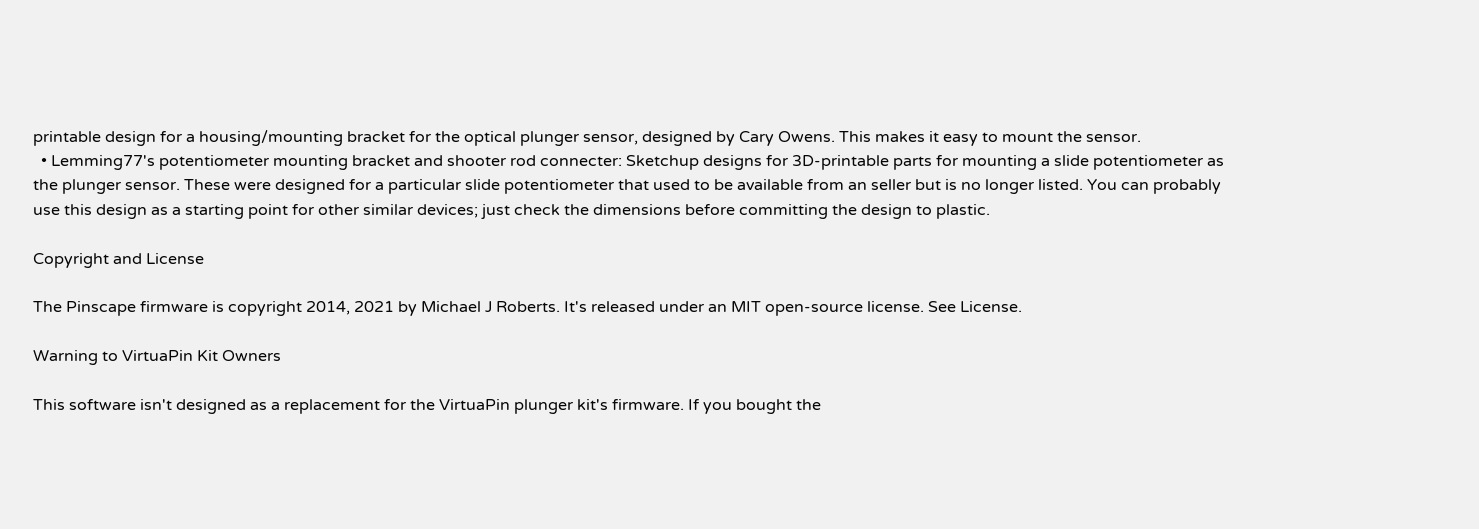printable design for a housing/mounting bracket for the optical plunger sensor, designed by Cary Owens. This makes it easy to mount the sensor.
  • Lemming77's potentiometer mounting bracket and shooter rod connecter: Sketchup designs for 3D-printable parts for mounting a slide potentiometer as the plunger sensor. These were designed for a particular slide potentiometer that used to be available from an seller but is no longer listed. You can probably use this design as a starting point for other similar devices; just check the dimensions before committing the design to plastic.

Copyright and License

The Pinscape firmware is copyright 2014, 2021 by Michael J Roberts. It's released under an MIT open-source license. See License.

Warning to VirtuaPin Kit Owners

This software isn't designed as a replacement for the VirtuaPin plunger kit's firmware. If you bought the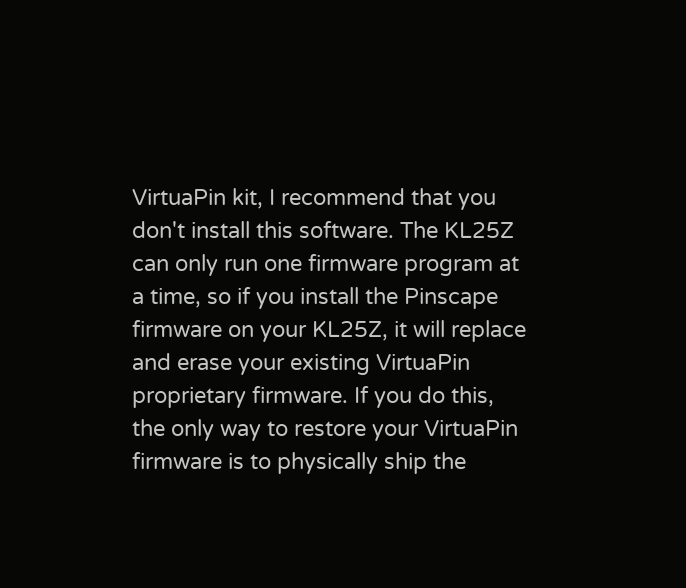VirtuaPin kit, I recommend that you don't install this software. The KL25Z can only run one firmware program at a time, so if you install the Pinscape firmware on your KL25Z, it will replace and erase your existing VirtuaPin proprietary firmware. If you do this, the only way to restore your VirtuaPin firmware is to physically ship the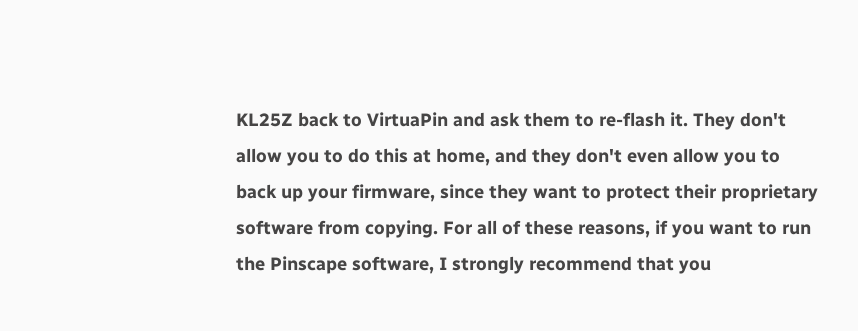KL25Z back to VirtuaPin and ask them to re-flash it. They don't allow you to do this at home, and they don't even allow you to back up your firmware, since they want to protect their proprietary software from copying. For all of these reasons, if you want to run the Pinscape software, I strongly recommend that you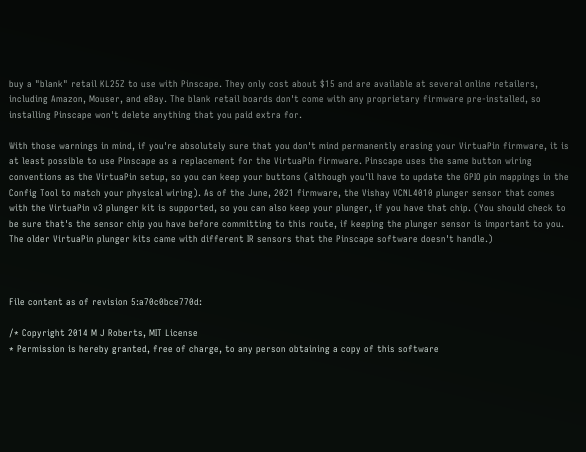buy a "blank" retail KL25Z to use with Pinscape. They only cost about $15 and are available at several online retailers, including Amazon, Mouser, and eBay. The blank retail boards don't come with any proprietary firmware pre-installed, so installing Pinscape won't delete anything that you paid extra for.

With those warnings in mind, if you're absolutely sure that you don't mind permanently erasing your VirtuaPin firmware, it is at least possible to use Pinscape as a replacement for the VirtuaPin firmware. Pinscape uses the same button wiring conventions as the VirtuaPin setup, so you can keep your buttons (although you'll have to update the GPIO pin mappings in the Config Tool to match your physical wiring). As of the June, 2021 firmware, the Vishay VCNL4010 plunger sensor that comes with the VirtuaPin v3 plunger kit is supported, so you can also keep your plunger, if you have that chip. (You should check to be sure that's the sensor chip you have before committing to this route, if keeping the plunger sensor is important to you. The older VirtuaPin plunger kits came with different IR sensors that the Pinscape software doesn't handle.)



File content as of revision 5:a70c0bce770d:

/* Copyright 2014 M J Roberts, MIT License
* Permission is hereby granted, free of charge, to any person obtaining a copy of this software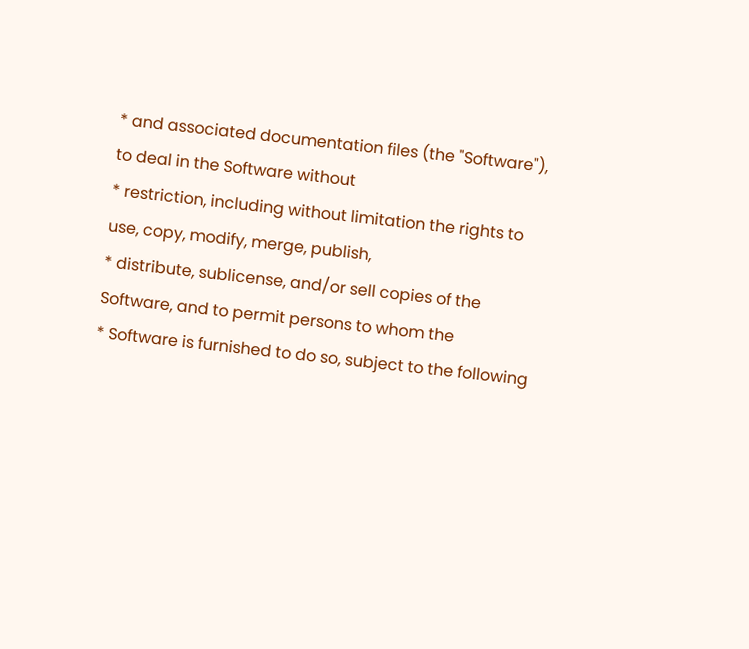* and associated documentation files (the "Software"), to deal in the Software without
* restriction, including without limitation the rights to use, copy, modify, merge, publish,
* distribute, sublicense, and/or sell copies of the Software, and to permit persons to whom the
* Software is furnished to do so, subject to the following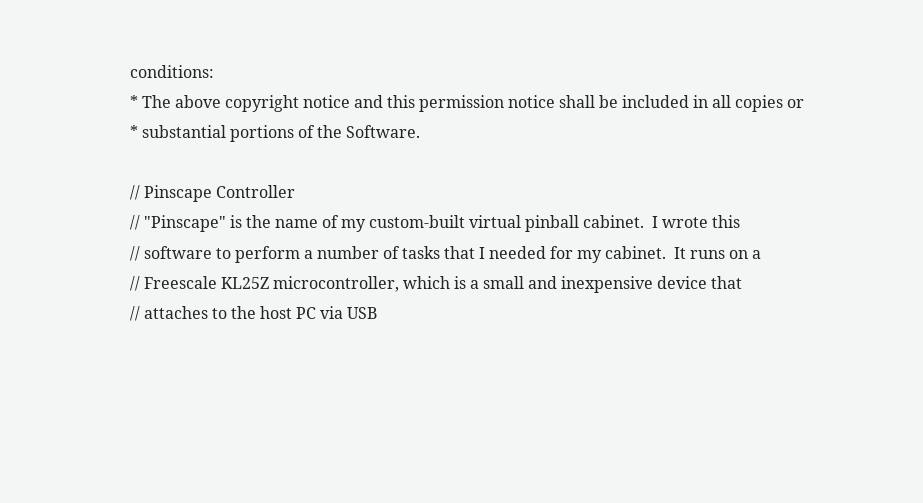conditions:
* The above copyright notice and this permission notice shall be included in all copies or
* substantial portions of the Software.

// Pinscape Controller
// "Pinscape" is the name of my custom-built virtual pinball cabinet.  I wrote this
// software to perform a number of tasks that I needed for my cabinet.  It runs on a
// Freescale KL25Z microcontroller, which is a small and inexpensive device that
// attaches to the host PC via USB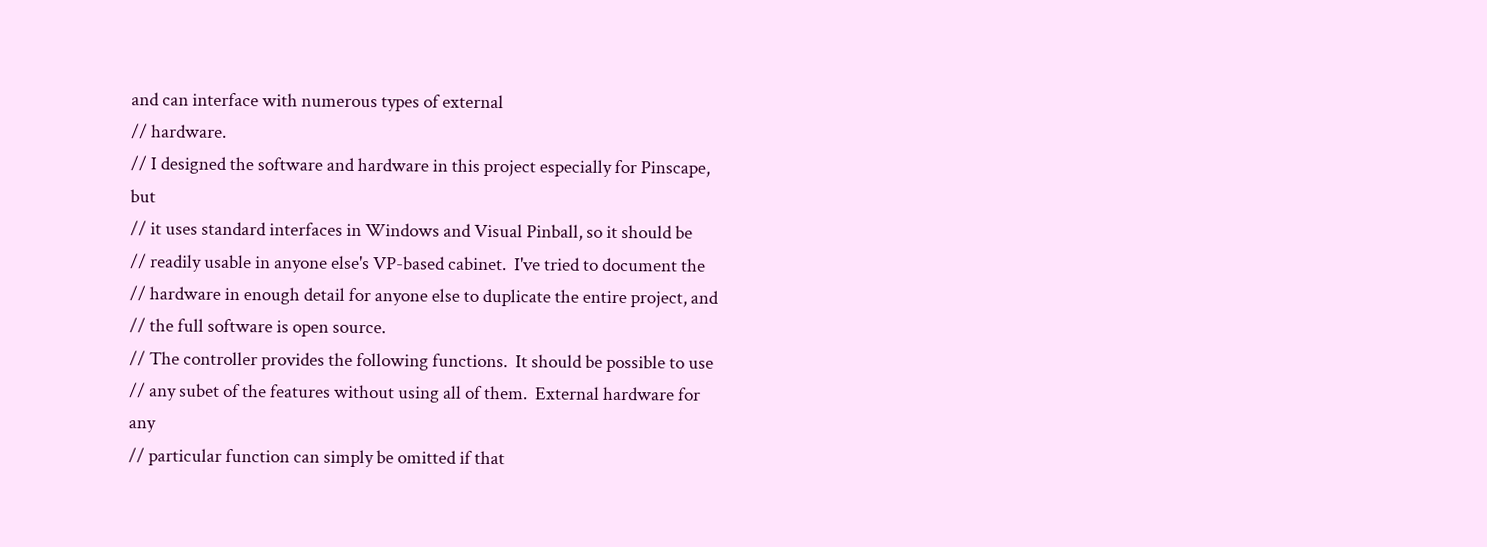and can interface with numerous types of external
// hardware.
// I designed the software and hardware in this project especially for Pinscape, but
// it uses standard interfaces in Windows and Visual Pinball, so it should be
// readily usable in anyone else's VP-based cabinet.  I've tried to document the
// hardware in enough detail for anyone else to duplicate the entire project, and
// the full software is open source.
// The controller provides the following functions.  It should be possible to use
// any subet of the features without using all of them.  External hardware for any
// particular function can simply be omitted if that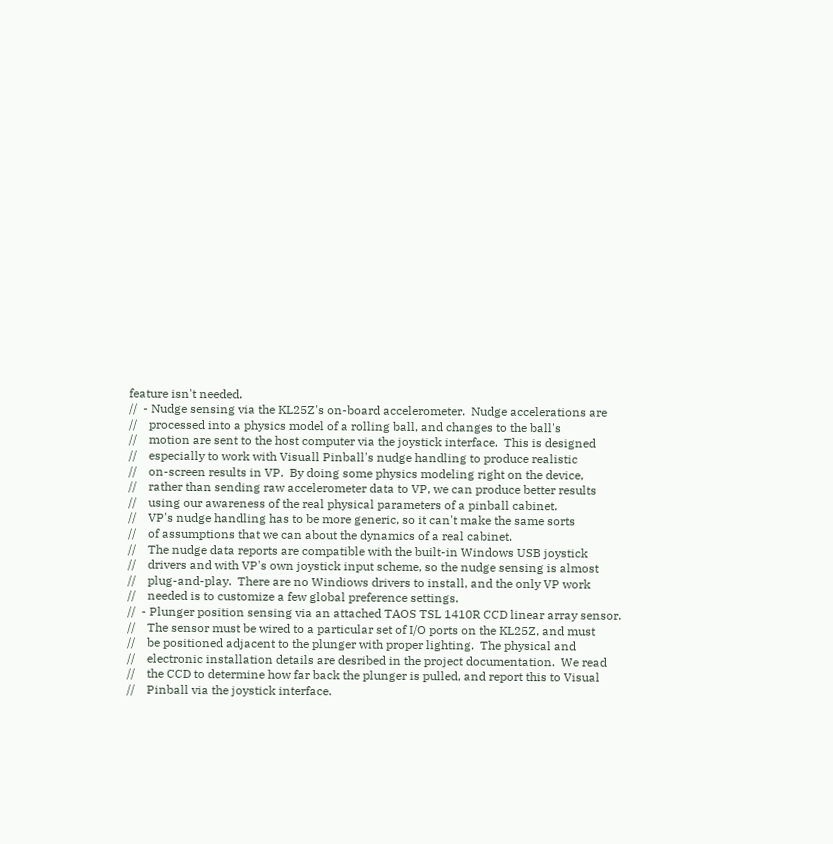feature isn't needed.
//  - Nudge sensing via the KL25Z's on-board accelerometer.  Nudge accelerations are
//    processed into a physics model of a rolling ball, and changes to the ball's
//    motion are sent to the host computer via the joystick interface.  This is designed
//    especially to work with Visuall Pinball's nudge handling to produce realistic
//    on-screen results in VP.  By doing some physics modeling right on the device,
//    rather than sending raw accelerometer data to VP, we can produce better results
//    using our awareness of the real physical parameters of a pinball cabinet.
//    VP's nudge handling has to be more generic, so it can't make the same sorts
//    of assumptions that we can about the dynamics of a real cabinet.
//    The nudge data reports are compatible with the built-in Windows USB joystick
//    drivers and with VP's own joystick input scheme, so the nudge sensing is almost
//    plug-and-play.  There are no Windiows drivers to install, and the only VP work
//    needed is to customize a few global preference settings.
//  - Plunger position sensing via an attached TAOS TSL 1410R CCD linear array sensor.
//    The sensor must be wired to a particular set of I/O ports on the KL25Z, and must
//    be positioned adjacent to the plunger with proper lighting.  The physical and
//    electronic installation details are desribed in the project documentation.  We read
//    the CCD to determine how far back the plunger is pulled, and report this to Visual
//    Pinball via the joystick interface.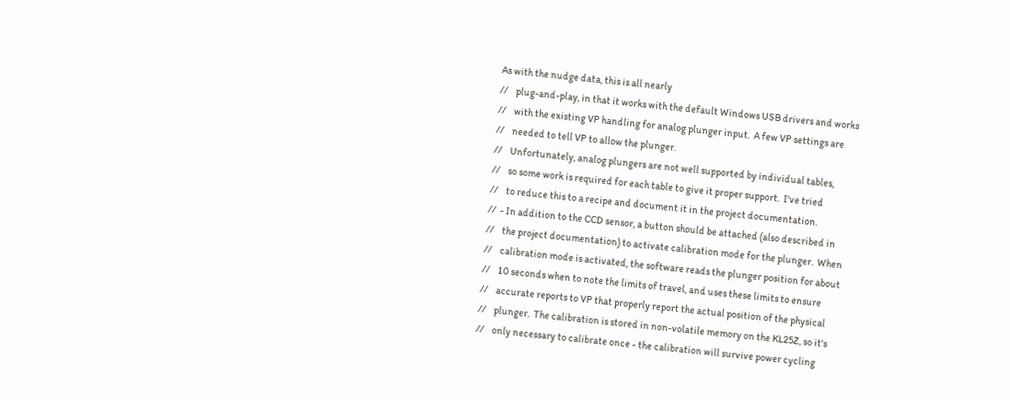As with the nudge data, this is all nearly
//    plug-and-play, in that it works with the default Windows USB drivers and works
//    with the existing VP handling for analog plunger input.  A few VP settings are
//    needed to tell VP to allow the plunger.
//    Unfortunately, analog plungers are not well supported by individual tables,
//    so some work is required for each table to give it proper support.  I've tried
//    to reduce this to a recipe and document it in the project documentation.
//  - In addition to the CCD sensor, a button should be attached (also described in
//    the project documentation) to activate calibration mode for the plunger.  When
//    calibration mode is activated, the software reads the plunger position for about
//    10 seconds when to note the limits of travel, and uses these limits to ensure
//    accurate reports to VP that properly report the actual position of the physical
//    plunger.  The calibration is stored in non-volatile memory on the KL25Z, so it's
//    only necessary to calibrate once - the calibration will survive power cycling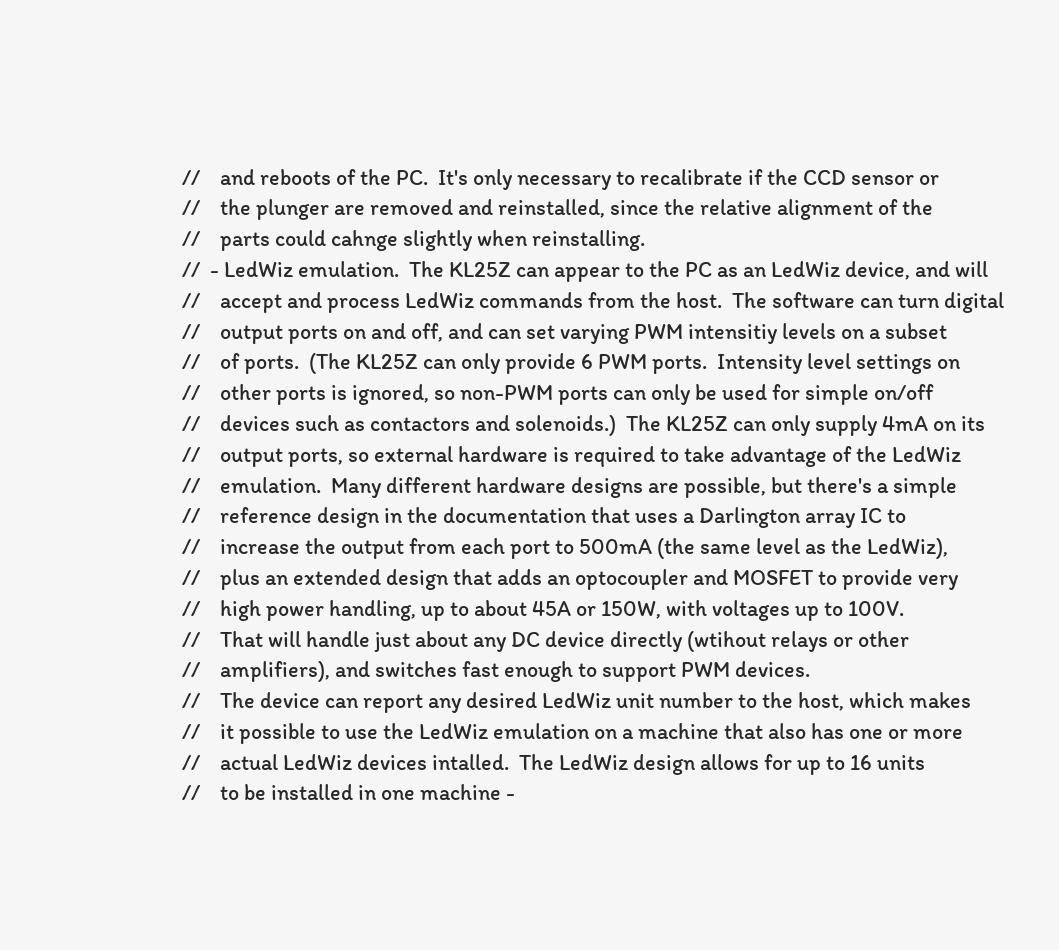//    and reboots of the PC.  It's only necessary to recalibrate if the CCD sensor or
//    the plunger are removed and reinstalled, since the relative alignment of the
//    parts could cahnge slightly when reinstalling.
//  - LedWiz emulation.  The KL25Z can appear to the PC as an LedWiz device, and will
//    accept and process LedWiz commands from the host.  The software can turn digital
//    output ports on and off, and can set varying PWM intensitiy levels on a subset
//    of ports.  (The KL25Z can only provide 6 PWM ports.  Intensity level settings on
//    other ports is ignored, so non-PWM ports can only be used for simple on/off
//    devices such as contactors and solenoids.)  The KL25Z can only supply 4mA on its
//    output ports, so external hardware is required to take advantage of the LedWiz
//    emulation.  Many different hardware designs are possible, but there's a simple
//    reference design in the documentation that uses a Darlington array IC to
//    increase the output from each port to 500mA (the same level as the LedWiz),
//    plus an extended design that adds an optocoupler and MOSFET to provide very
//    high power handling, up to about 45A or 150W, with voltages up to 100V.
//    That will handle just about any DC device directly (wtihout relays or other
//    amplifiers), and switches fast enough to support PWM devices.
//    The device can report any desired LedWiz unit number to the host, which makes
//    it possible to use the LedWiz emulation on a machine that also has one or more
//    actual LedWiz devices intalled.  The LedWiz design allows for up to 16 units
//    to be installed in one machine -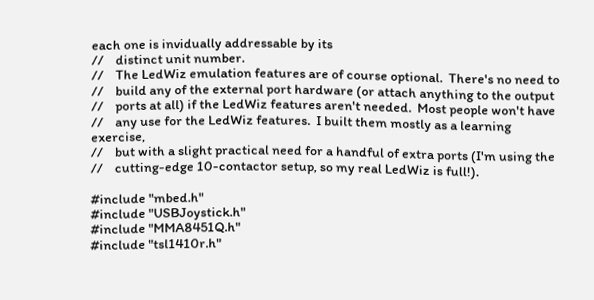each one is invidually addressable by its
//    distinct unit number.
//    The LedWiz emulation features are of course optional.  There's no need to
//    build any of the external port hardware (or attach anything to the output
//    ports at all) if the LedWiz features aren't needed.  Most people won't have
//    any use for the LedWiz features.  I built them mostly as a learning exercise,
//    but with a slight practical need for a handful of extra ports (I'm using the
//    cutting-edge 10-contactor setup, so my real LedWiz is full!).

#include "mbed.h"
#include "USBJoystick.h"
#include "MMA8451Q.h"
#include "tsl1410r.h"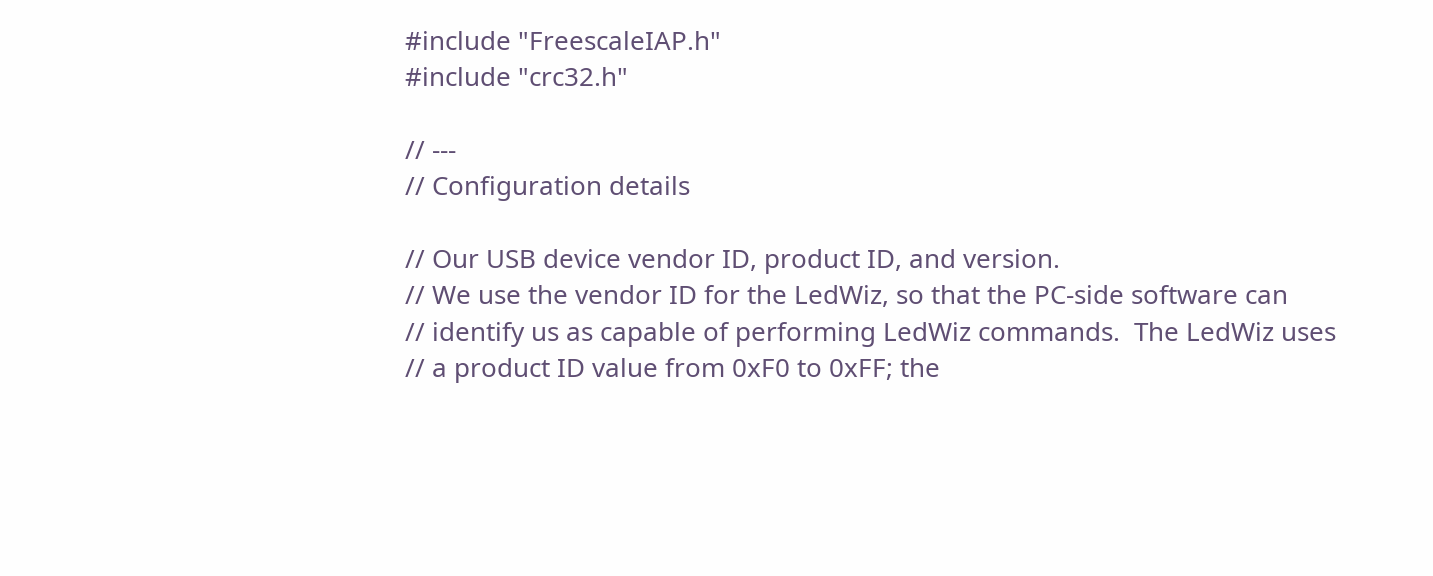#include "FreescaleIAP.h"
#include "crc32.h"

// ---
// Configuration details

// Our USB device vendor ID, product ID, and version.
// We use the vendor ID for the LedWiz, so that the PC-side software can
// identify us as capable of performing LedWiz commands.  The LedWiz uses
// a product ID value from 0xF0 to 0xFF; the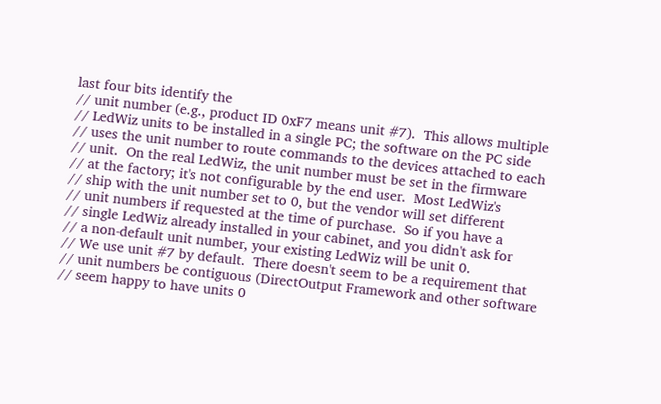last four bits identify the
// unit number (e.g., product ID 0xF7 means unit #7).  This allows multiple
// LedWiz units to be installed in a single PC; the software on the PC side
// uses the unit number to route commands to the devices attached to each
// unit.  On the real LedWiz, the unit number must be set in the firmware
// at the factory; it's not configurable by the end user.  Most LedWiz's
// ship with the unit number set to 0, but the vendor will set different
// unit numbers if requested at the time of purchase.  So if you have a
// single LedWiz already installed in your cabinet, and you didn't ask for
// a non-default unit number, your existing LedWiz will be unit 0.
// We use unit #7 by default.  There doesn't seem to be a requirement that
// unit numbers be contiguous (DirectOutput Framework and other software
// seem happy to have units 0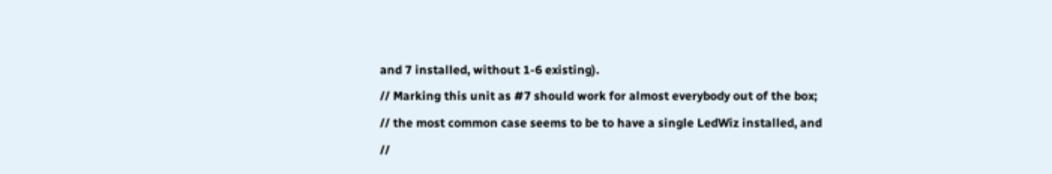and 7 installed, without 1-6 existing).
// Marking this unit as #7 should work for almost everybody out of the box;
// the most common case seems to be to have a single LedWiz installed, and
//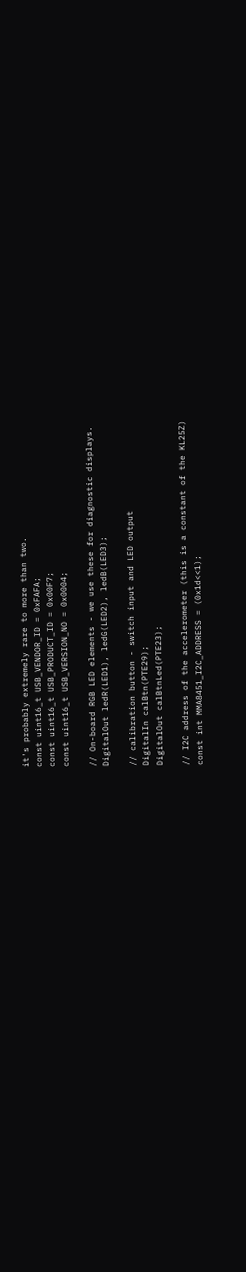it's probably extremely rare to more than two.
const uint16_t USB_VENDOR_ID = 0xFAFA;
const uint16_t USB_PRODUCT_ID = 0x00F7;
const uint16_t USB_VERSION_NO = 0x0004;

// On-board RGB LED elements - we use these for diagnostic displays.
DigitalOut ledR(LED1), ledG(LED2), ledB(LED3);

// calibration button - switch input and LED output
DigitalIn calBtn(PTE29);
DigitalOut calBtnLed(PTE23);

// I2C address of the accelerometer (this is a constant of the KL25Z)
const int MMA8451_I2C_ADDRESS = (0x1d<<1);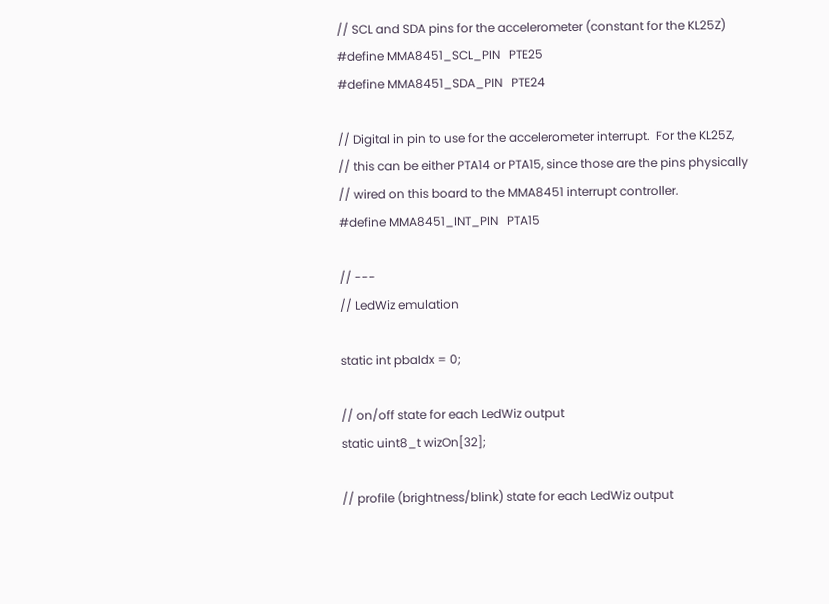// SCL and SDA pins for the accelerometer (constant for the KL25Z)
#define MMA8451_SCL_PIN   PTE25
#define MMA8451_SDA_PIN   PTE24

// Digital in pin to use for the accelerometer interrupt.  For the KL25Z,
// this can be either PTA14 or PTA15, since those are the pins physically
// wired on this board to the MMA8451 interrupt controller.
#define MMA8451_INT_PIN   PTA15

// ---
// LedWiz emulation

static int pbaIdx = 0;

// on/off state for each LedWiz output
static uint8_t wizOn[32];

// profile (brightness/blink) state for each LedWiz output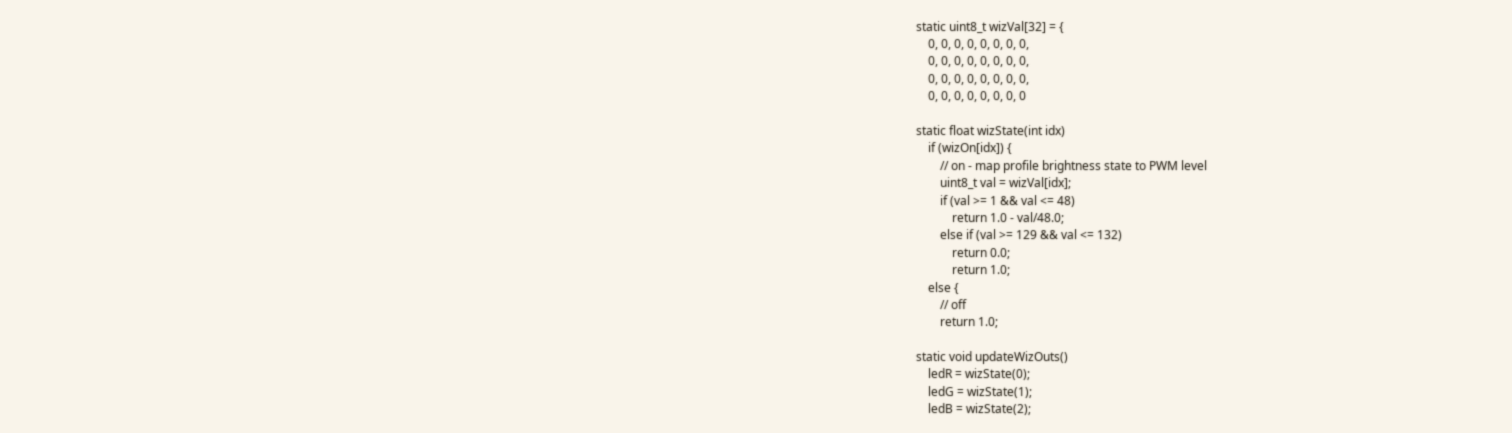static uint8_t wizVal[32] = {
    0, 0, 0, 0, 0, 0, 0, 0,
    0, 0, 0, 0, 0, 0, 0, 0,
    0, 0, 0, 0, 0, 0, 0, 0,
    0, 0, 0, 0, 0, 0, 0, 0

static float wizState(int idx)
    if (wizOn[idx]) {
        // on - map profile brightness state to PWM level
        uint8_t val = wizVal[idx];
        if (val >= 1 && val <= 48)
            return 1.0 - val/48.0;
        else if (val >= 129 && val <= 132)
            return 0.0;
            return 1.0;
    else {
        // off
        return 1.0;

static void updateWizOuts()
    ledR = wizState(0);
    ledG = wizState(1);
    ledB = wizState(2);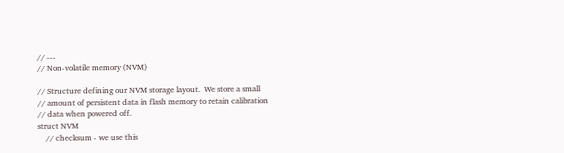// ---
// Non-volatile memory (NVM)

// Structure defining our NVM storage layout.  We store a small
// amount of persistent data in flash memory to retain calibration
// data when powered off.
struct NVM
    // checksum - we use this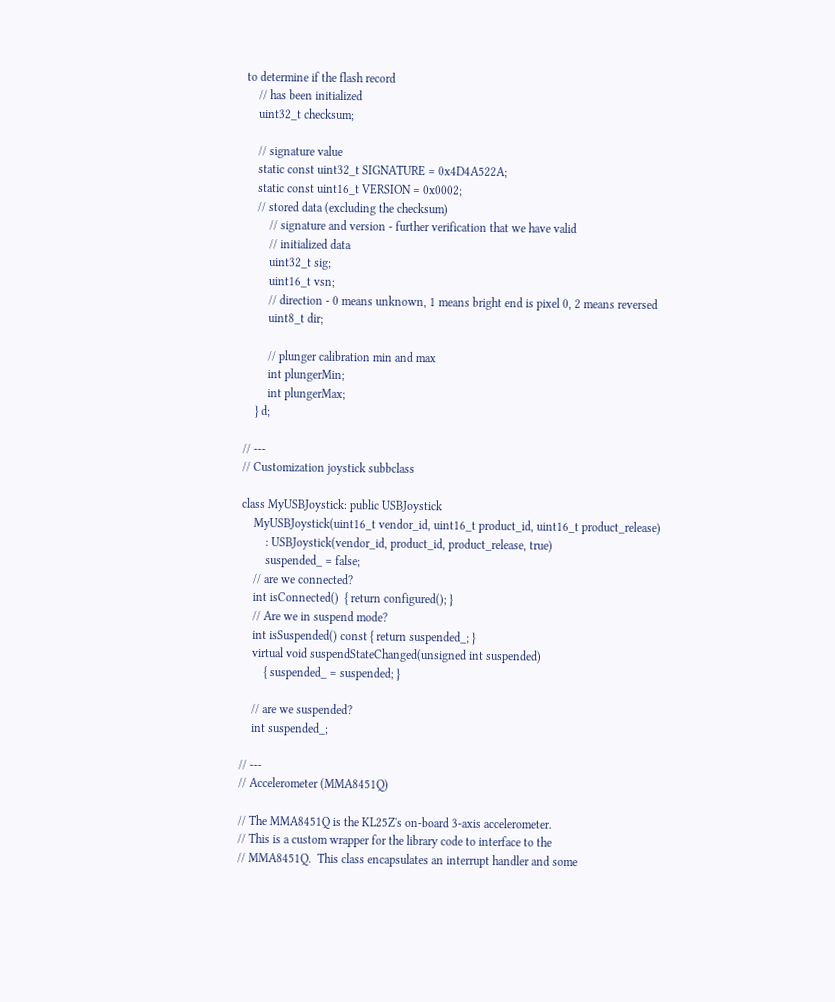to determine if the flash record
    // has been initialized
    uint32_t checksum;

    // signature value
    static const uint32_t SIGNATURE = 0x4D4A522A;
    static const uint16_t VERSION = 0x0002;
    // stored data (excluding the checksum)
        // signature and version - further verification that we have valid
        // initialized data
        uint32_t sig;
        uint16_t vsn;
        // direction - 0 means unknown, 1 means bright end is pixel 0, 2 means reversed
        uint8_t dir;

        // plunger calibration min and max
        int plungerMin;
        int plungerMax;
    } d;

// ---
// Customization joystick subbclass

class MyUSBJoystick: public USBJoystick
    MyUSBJoystick(uint16_t vendor_id, uint16_t product_id, uint16_t product_release)
        : USBJoystick(vendor_id, product_id, product_release, true)
        suspended_ = false;
    // are we connected?
    int isConnected()  { return configured(); }
    // Are we in suspend mode?
    int isSuspended() const { return suspended_; }
    virtual void suspendStateChanged(unsigned int suspended)
        { suspended_ = suspended; }

    // are we suspended?
    int suspended_;

// ---
// Accelerometer (MMA8451Q)

// The MMA8451Q is the KL25Z's on-board 3-axis accelerometer.
// This is a custom wrapper for the library code to interface to the
// MMA8451Q.  This class encapsulates an interrupt handler and some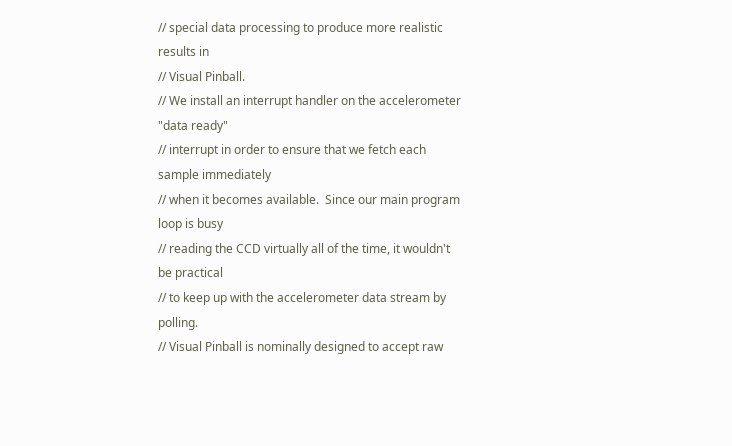// special data processing to produce more realistic results in
// Visual Pinball.
// We install an interrupt handler on the accelerometer "data ready"
// interrupt in order to ensure that we fetch each sample immediately
// when it becomes available.  Since our main program loop is busy
// reading the CCD virtually all of the time, it wouldn't be practical
// to keep up with the accelerometer data stream by polling.
// Visual Pinball is nominally designed to accept raw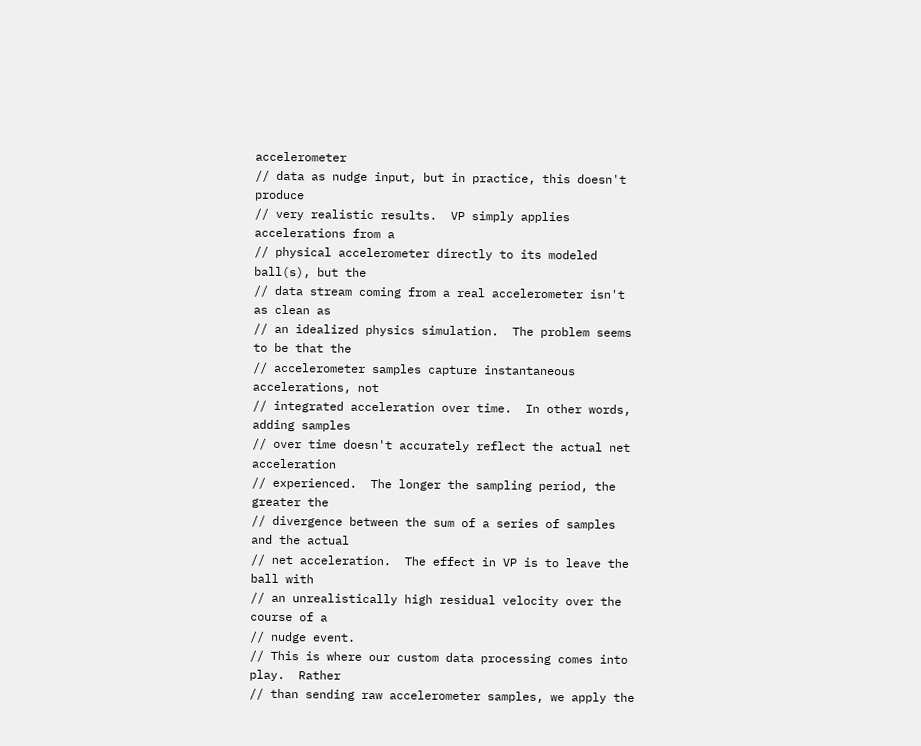accelerometer
// data as nudge input, but in practice, this doesn't produce
// very realistic results.  VP simply applies accelerations from a
// physical accelerometer directly to its modeled ball(s), but the
// data stream coming from a real accelerometer isn't as clean as
// an idealized physics simulation.  The problem seems to be that the
// accelerometer samples capture instantaneous accelerations, not
// integrated acceleration over time.  In other words, adding samples
// over time doesn't accurately reflect the actual net acceleration
// experienced.  The longer the sampling period, the greater the
// divergence between the sum of a series of samples and the actual
// net acceleration.  The effect in VP is to leave the ball with
// an unrealistically high residual velocity over the course of a
// nudge event.
// This is where our custom data processing comes into play.  Rather
// than sending raw accelerometer samples, we apply the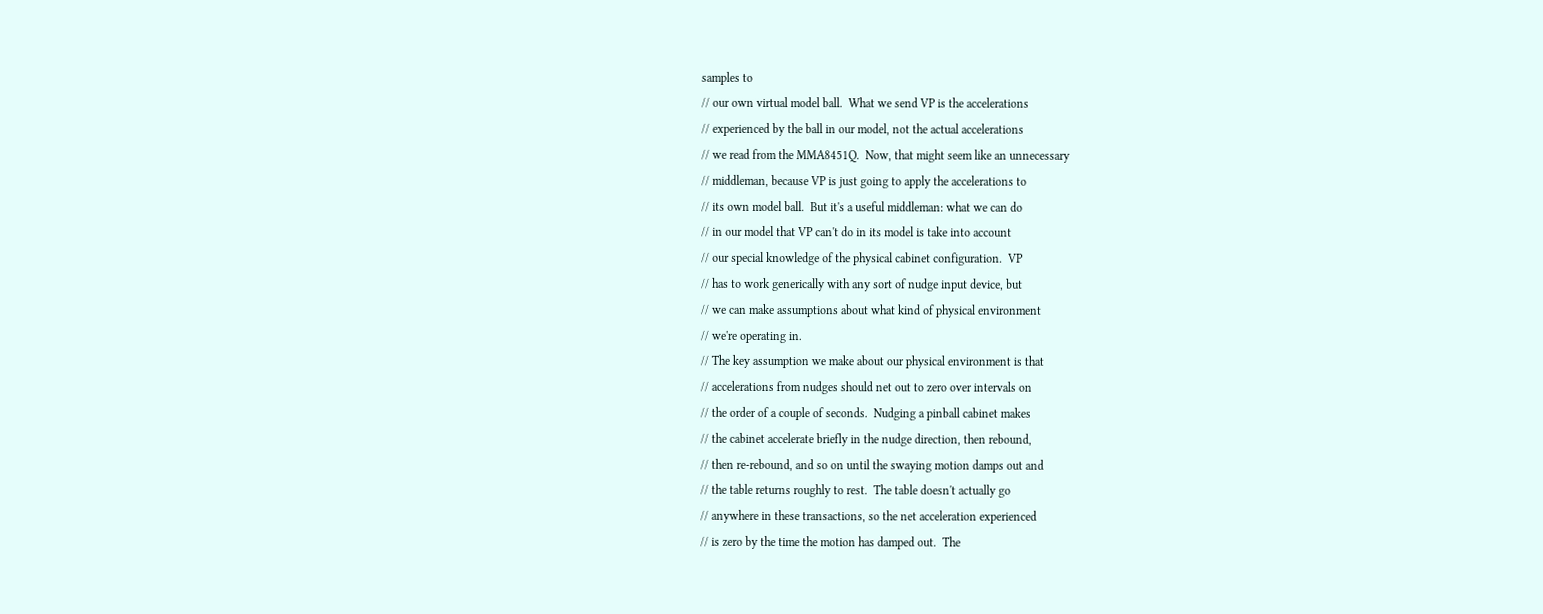samples to
// our own virtual model ball.  What we send VP is the accelerations
// experienced by the ball in our model, not the actual accelerations
// we read from the MMA8451Q.  Now, that might seem like an unnecessary
// middleman, because VP is just going to apply the accelerations to
// its own model ball.  But it's a useful middleman: what we can do
// in our model that VP can't do in its model is take into account
// our special knowledge of the physical cabinet configuration.  VP
// has to work generically with any sort of nudge input device, but
// we can make assumptions about what kind of physical environment
// we're operating in.
// The key assumption we make about our physical environment is that
// accelerations from nudges should net out to zero over intervals on
// the order of a couple of seconds.  Nudging a pinball cabinet makes
// the cabinet accelerate briefly in the nudge direction, then rebound,
// then re-rebound, and so on until the swaying motion damps out and
// the table returns roughly to rest.  The table doesn't actually go
// anywhere in these transactions, so the net acceleration experienced
// is zero by the time the motion has damped out.  The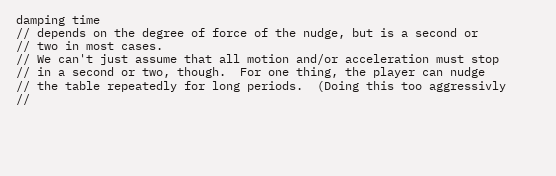damping time
// depends on the degree of force of the nudge, but is a second or
// two in most cases.
// We can't just assume that all motion and/or acceleration must stop
// in a second or two, though.  For one thing, the player can nudge
// the table repeatedly for long periods.  (Doing this too aggressivly
//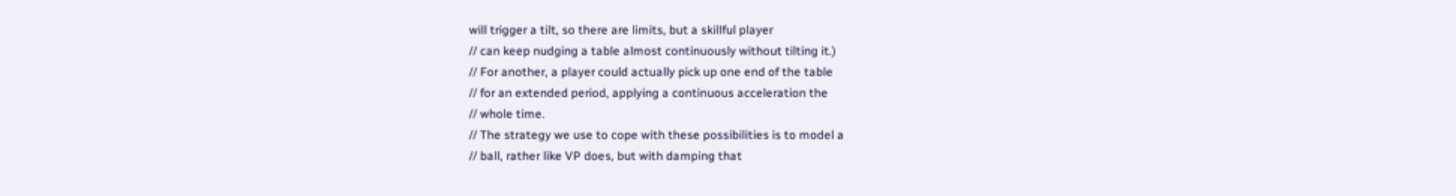will trigger a tilt, so there are limits, but a skillful player
// can keep nudging a table almost continuously without tilting it.)
// For another, a player could actually pick up one end of the table
// for an extended period, applying a continuous acceleration the
// whole time.
// The strategy we use to cope with these possibilities is to model a
// ball, rather like VP does, but with damping that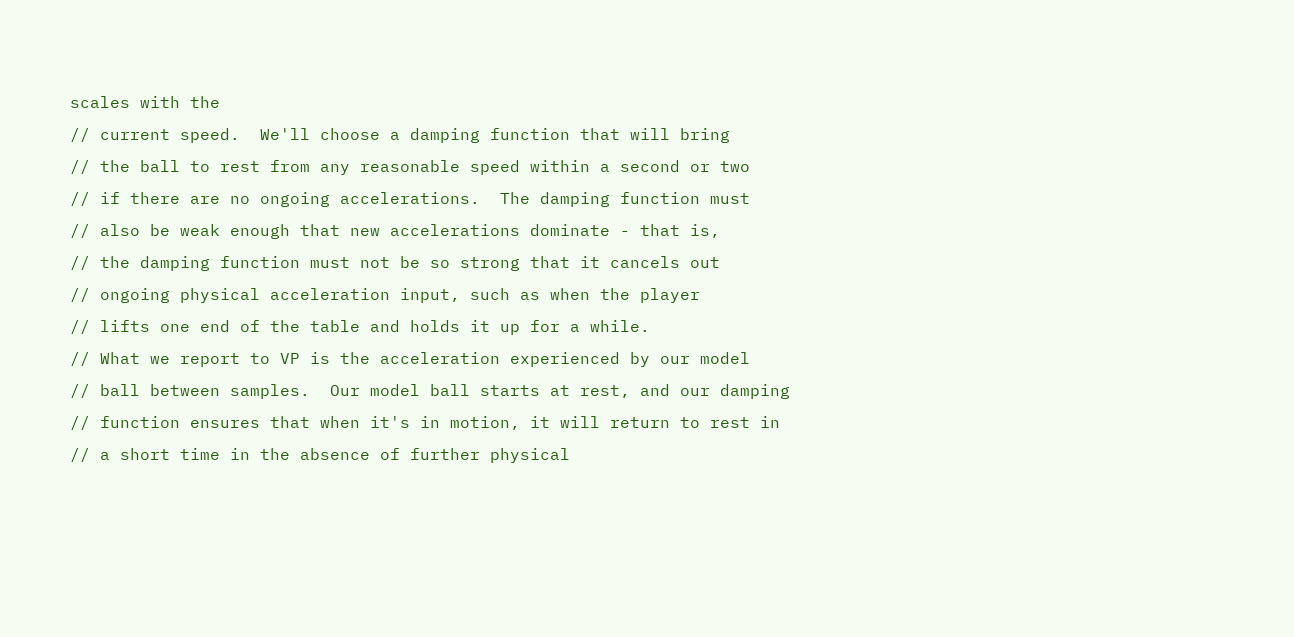scales with the
// current speed.  We'll choose a damping function that will bring
// the ball to rest from any reasonable speed within a second or two
// if there are no ongoing accelerations.  The damping function must
// also be weak enough that new accelerations dominate - that is,
// the damping function must not be so strong that it cancels out
// ongoing physical acceleration input, such as when the player
// lifts one end of the table and holds it up for a while.
// What we report to VP is the acceleration experienced by our model
// ball between samples.  Our model ball starts at rest, and our damping
// function ensures that when it's in motion, it will return to rest in
// a short time in the absence of further physical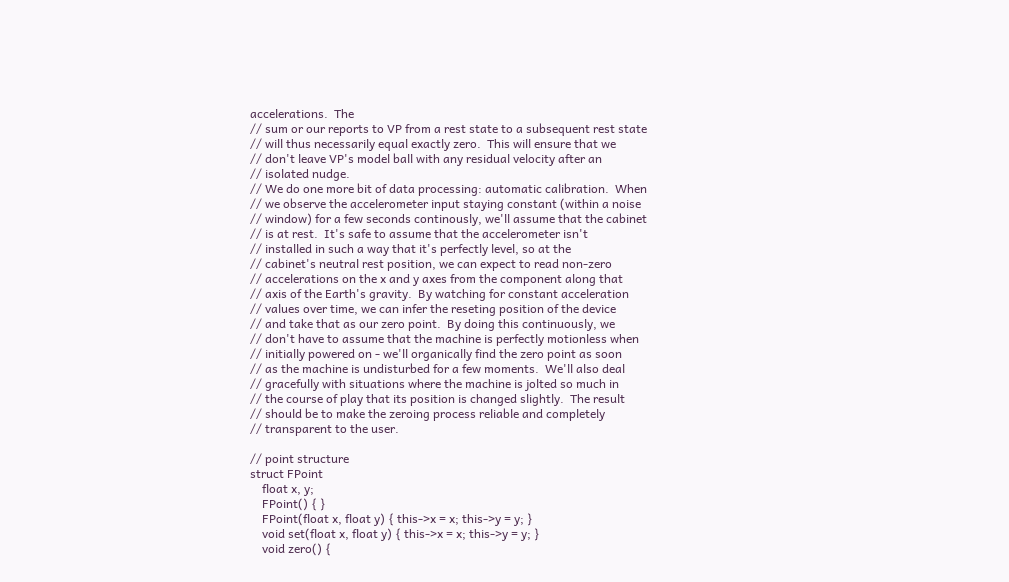accelerations.  The
// sum or our reports to VP from a rest state to a subsequent rest state
// will thus necessarily equal exactly zero.  This will ensure that we
// don't leave VP's model ball with any residual velocity after an
// isolated nudge.
// We do one more bit of data processing: automatic calibration.  When
// we observe the accelerometer input staying constant (within a noise
// window) for a few seconds continously, we'll assume that the cabinet
// is at rest.  It's safe to assume that the accelerometer isn't
// installed in such a way that it's perfectly level, so at the
// cabinet's neutral rest position, we can expect to read non-zero
// accelerations on the x and y axes from the component along that
// axis of the Earth's gravity.  By watching for constant acceleration
// values over time, we can infer the reseting position of the device
// and take that as our zero point.  By doing this continuously, we
// don't have to assume that the machine is perfectly motionless when
// initially powered on - we'll organically find the zero point as soon
// as the machine is undisturbed for a few moments.  We'll also deal
// gracefully with situations where the machine is jolted so much in
// the course of play that its position is changed slightly.  The result
// should be to make the zeroing process reliable and completely
// transparent to the user.

// point structure
struct FPoint
    float x, y;
    FPoint() { }
    FPoint(float x, float y) { this->x = x; this->y = y; }
    void set(float x, float y) { this->x = x; this->y = y; }
    void zero() {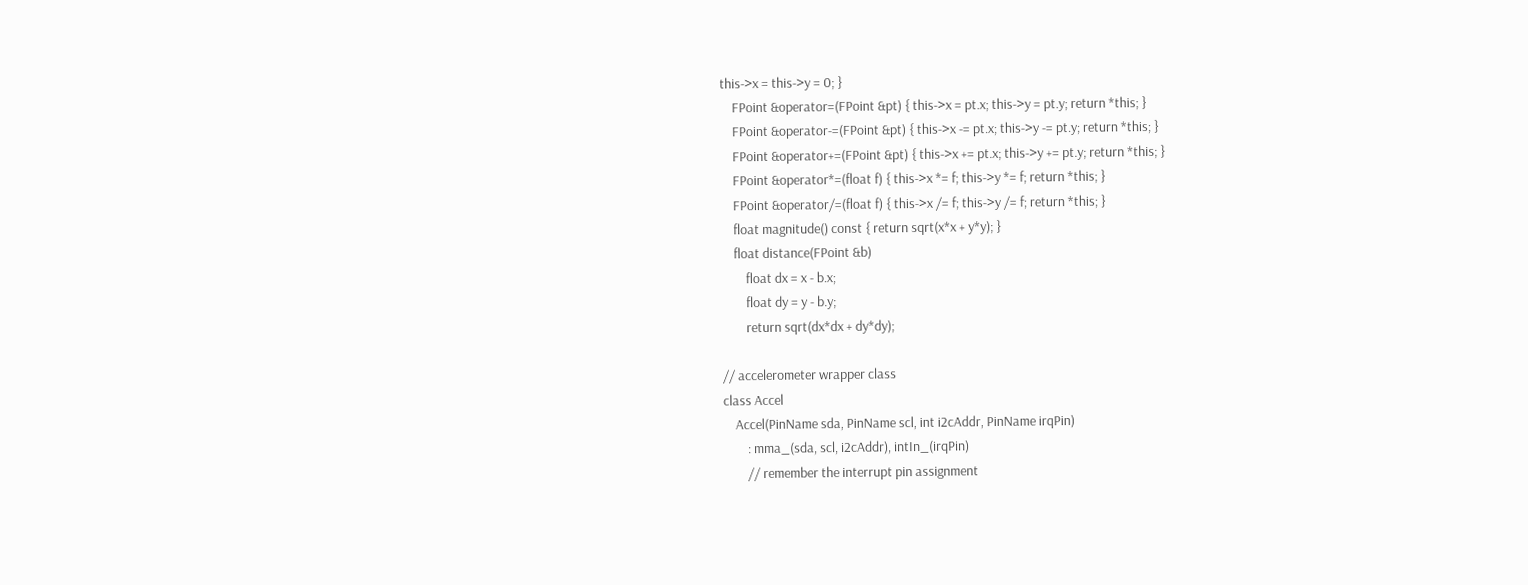this->x = this->y = 0; }
    FPoint &operator=(FPoint &pt) { this->x = pt.x; this->y = pt.y; return *this; }
    FPoint &operator-=(FPoint &pt) { this->x -= pt.x; this->y -= pt.y; return *this; }
    FPoint &operator+=(FPoint &pt) { this->x += pt.x; this->y += pt.y; return *this; }
    FPoint &operator*=(float f) { this->x *= f; this->y *= f; return *this; }
    FPoint &operator/=(float f) { this->x /= f; this->y /= f; return *this; }
    float magnitude() const { return sqrt(x*x + y*y); }
    float distance(FPoint &b)
        float dx = x - b.x;
        float dy = y - b.y;
        return sqrt(dx*dx + dy*dy);

// accelerometer wrapper class
class Accel
    Accel(PinName sda, PinName scl, int i2cAddr, PinName irqPin)
        : mma_(sda, scl, i2cAddr), intIn_(irqPin)
        // remember the interrupt pin assignment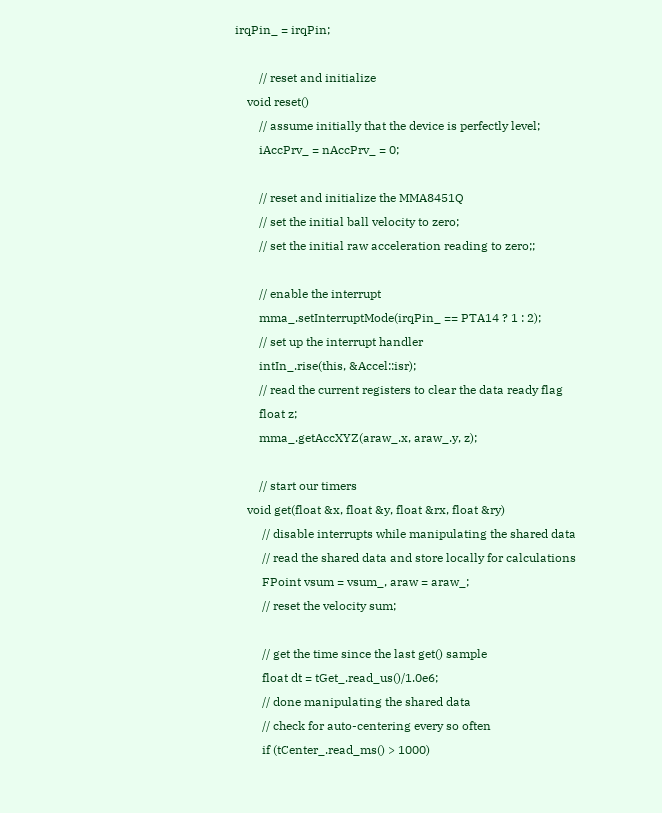irqPin_ = irqPin;

        // reset and initialize
    void reset()
        // assume initially that the device is perfectly level;
        iAccPrv_ = nAccPrv_ = 0;

        // reset and initialize the MMA8451Q
        // set the initial ball velocity to zero;
        // set the initial raw acceleration reading to zero;;

        // enable the interrupt
        mma_.setInterruptMode(irqPin_ == PTA14 ? 1 : 2);
        // set up the interrupt handler
        intIn_.rise(this, &Accel::isr);
        // read the current registers to clear the data ready flag
        float z;
        mma_.getAccXYZ(araw_.x, araw_.y, z);

        // start our timers
    void get(float &x, float &y, float &rx, float &ry)
         // disable interrupts while manipulating the shared data
         // read the shared data and store locally for calculations
         FPoint vsum = vsum_, araw = araw_;
         // reset the velocity sum;

         // get the time since the last get() sample
         float dt = tGet_.read_us()/1.0e6;
         // done manipulating the shared data
         // check for auto-centering every so often
         if (tCenter_.read_ms() > 1000)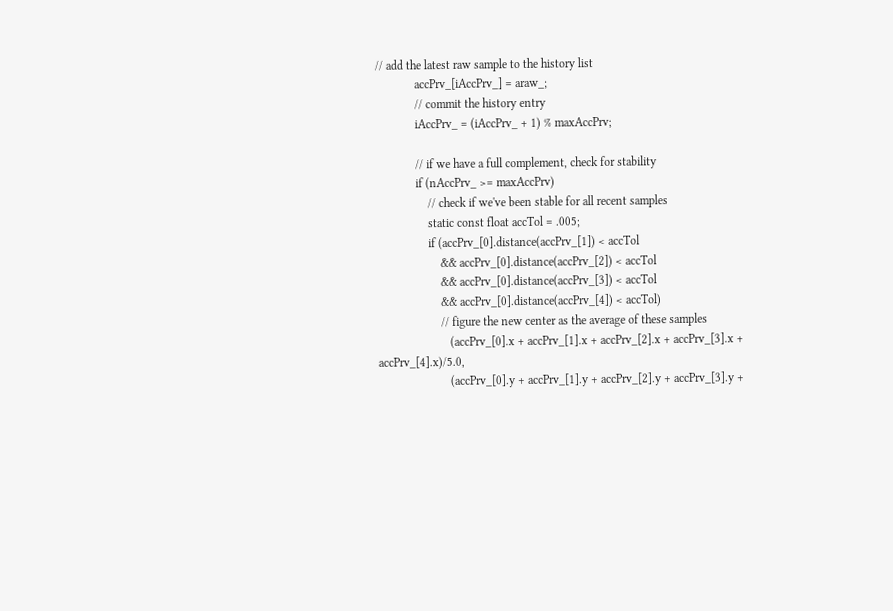// add the latest raw sample to the history list
             accPrv_[iAccPrv_] = araw_;
             // commit the history entry
             iAccPrv_ = (iAccPrv_ + 1) % maxAccPrv;

             // if we have a full complement, check for stability
             if (nAccPrv_ >= maxAccPrv)
                 // check if we've been stable for all recent samples
                 static const float accTol = .005;
                 if (accPrv_[0].distance(accPrv_[1]) < accTol
                     && accPrv_[0].distance(accPrv_[2]) < accTol
                     && accPrv_[0].distance(accPrv_[3]) < accTol
                     && accPrv_[0].distance(accPrv_[4]) < accTol)
                     // figure the new center as the average of these samples
                        (accPrv_[0].x + accPrv_[1].x + accPrv_[2].x + accPrv_[3].x + accPrv_[4].x)/5.0,
                        (accPrv_[0].y + accPrv_[1].y + accPrv_[2].y + accPrv_[3].y +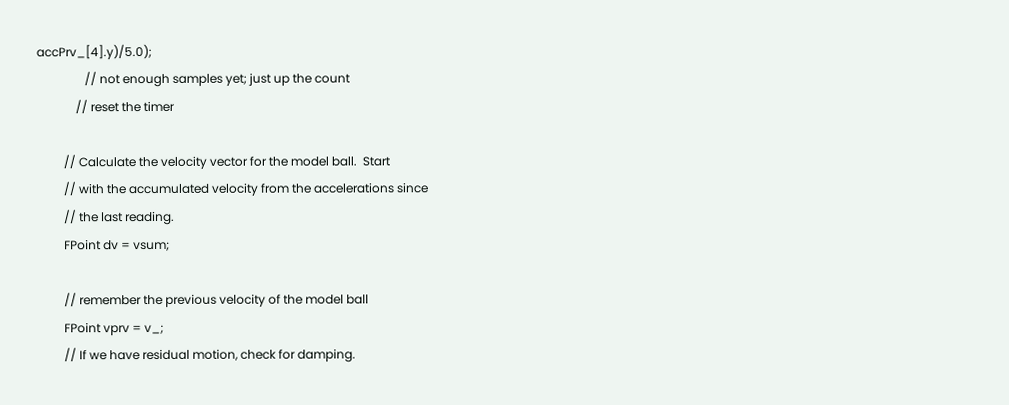accPrv_[4].y)/5.0);
                // not enough samples yet; just up the count
             // reset the timer

         // Calculate the velocity vector for the model ball.  Start
         // with the accumulated velocity from the accelerations since
         // the last reading.
         FPoint dv = vsum;

         // remember the previous velocity of the model ball
         FPoint vprv = v_;
         // If we have residual motion, check for damping.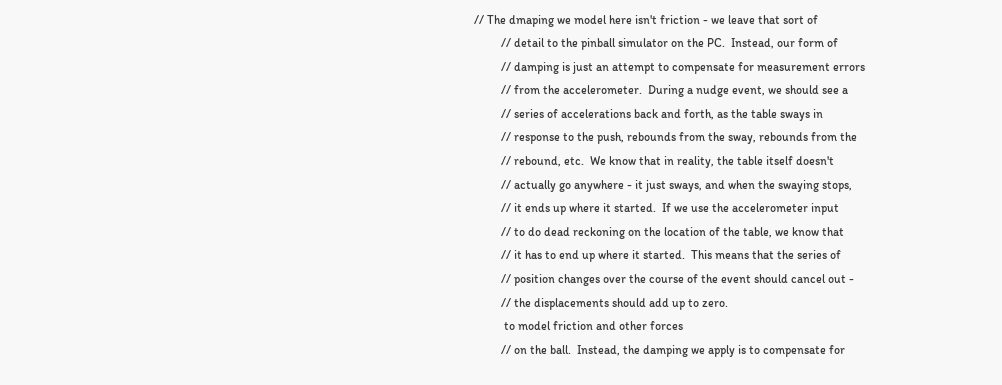// The dmaping we model here isn't friction - we leave that sort of
         // detail to the pinball simulator on the PC.  Instead, our form of
         // damping is just an attempt to compensate for measurement errors
         // from the accelerometer.  During a nudge event, we should see a
         // series of accelerations back and forth, as the table sways in
         // response to the push, rebounds from the sway, rebounds from the
         // rebound, etc.  We know that in reality, the table itself doesn't
         // actually go anywhere - it just sways, and when the swaying stops,
         // it ends up where it started.  If we use the accelerometer input
         // to do dead reckoning on the location of the table, we know that
         // it has to end up where it started.  This means that the series of
         // position changes over the course of the event should cancel out -
         // the displacements should add up to zero.
          to model friction and other forces
         // on the ball.  Instead, the damping we apply is to compensate for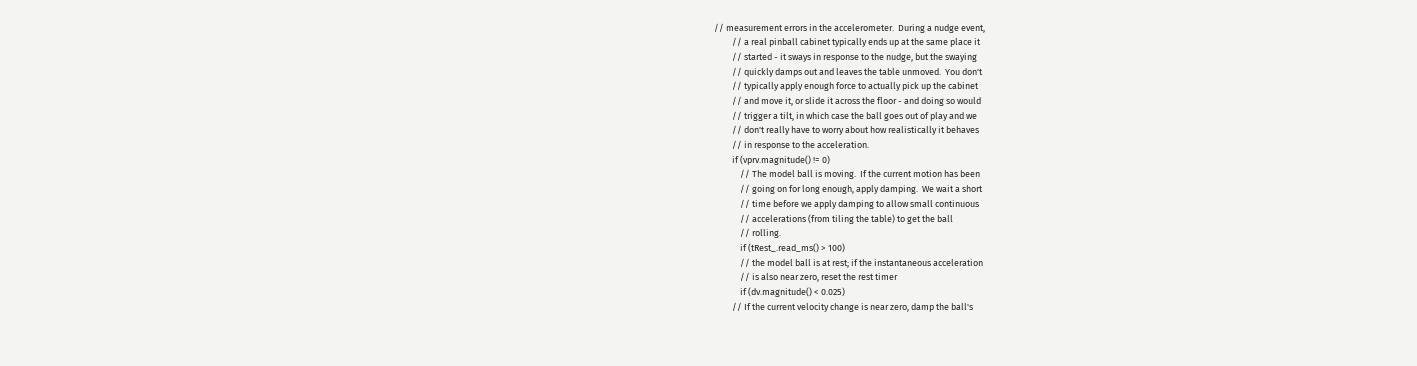// measurement errors in the accelerometer.  During a nudge event,
         // a real pinball cabinet typically ends up at the same place it
         // started - it sways in response to the nudge, but the swaying
         // quickly damps out and leaves the table unmoved.  You don't
         // typically apply enough force to actually pick up the cabinet
         // and move it, or slide it across the floor - and doing so would
         // trigger a tilt, in which case the ball goes out of play and we
         // don't really have to worry about how realistically it behaves
         // in response to the acceleration.
         if (vprv.magnitude() != 0)
             // The model ball is moving.  If the current motion has been
             // going on for long enough, apply damping.  We wait a short
             // time before we apply damping to allow small continuous
             // accelerations (from tiling the table) to get the ball
             // rolling.
             if (tRest_.read_ms() > 100)
             // the model ball is at rest; if the instantaneous acceleration
             // is also near zero, reset the rest timer
             if (dv.magnitude() < 0.025)
         // If the current velocity change is near zero, damp the ball's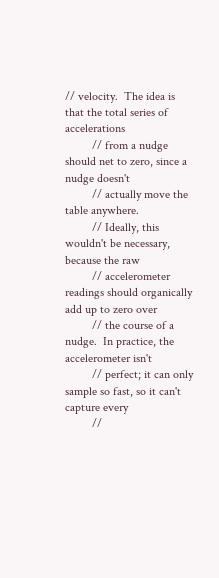// velocity.  The idea is that the total series of accelerations
         // from a nudge should net to zero, since a nudge doesn't
         // actually move the table anywhere.
         // Ideally, this wouldn't be necessary, because the raw
         // accelerometer readings should organically add up to zero over
         // the course of a nudge.  In practice, the accelerometer isn't
         // perfect; it can only sample so fast, so it can't capture every
         //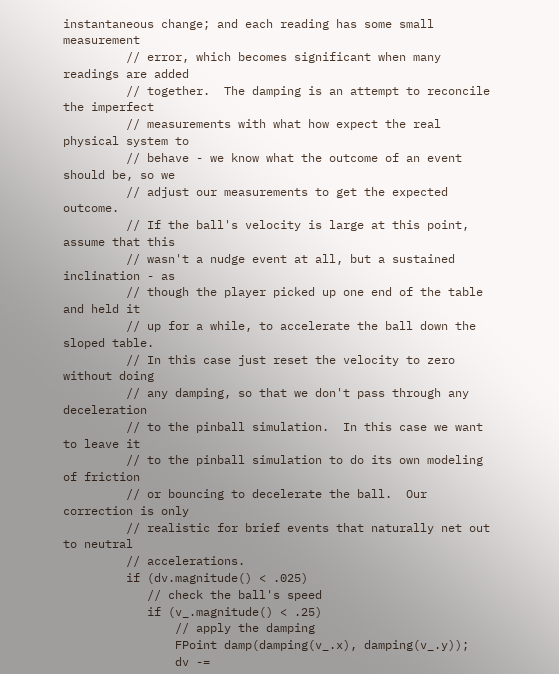instantaneous change; and each reading has some small measurement
         // error, which becomes significant when many readings are added
         // together.  The damping is an attempt to reconcile the imperfect
         // measurements with what how expect the real physical system to
         // behave - we know what the outcome of an event should be, so we
         // adjust our measurements to get the expected outcome.
         // If the ball's velocity is large at this point, assume that this
         // wasn't a nudge event at all, but a sustained inclination - as
         // though the player picked up one end of the table and held it
         // up for a while, to accelerate the ball down the sloped table.
         // In this case just reset the velocity to zero without doing
         // any damping, so that we don't pass through any deceleration
         // to the pinball simulation.  In this case we want to leave it
         // to the pinball simulation to do its own modeling of friction
         // or bouncing to decelerate the ball.  Our correction is only
         // realistic for brief events that naturally net out to neutral
         // accelerations.
         if (dv.magnitude() < .025)
            // check the ball's speed
            if (v_.magnitude() < .25)
                // apply the damping
                FPoint damp(damping(v_.x), damping(v_.y));
                dv -=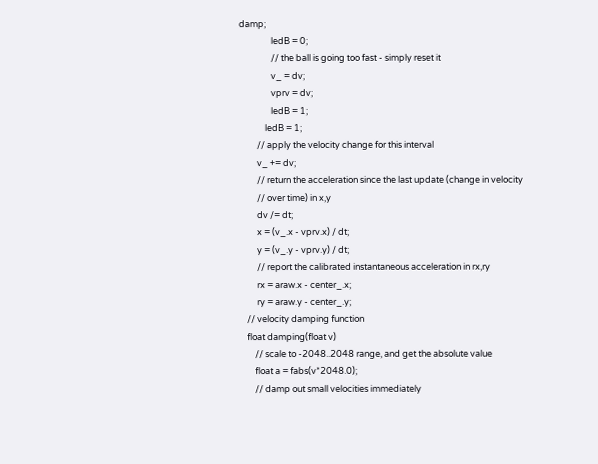damp;
                ledB = 0;
                // the ball is going too fast - simply reset it
                v_ = dv;
                vprv = dv;
                ledB = 1;
             ledB = 1;
         // apply the velocity change for this interval
         v_ += dv;
         // return the acceleration since the last update (change in velocity
         // over time) in x,y
         dv /= dt;
         x = (v_.x - vprv.x) / dt;
         y = (v_.y - vprv.y) / dt;
         // report the calibrated instantaneous acceleration in rx,ry
         rx = araw.x - center_.x;
         ry = araw.y - center_.y;
    // velocity damping function
    float damping(float v)
        // scale to -2048..2048 range, and get the absolute value
        float a = fabs(v*2048.0);
        // damp out small velocities immediately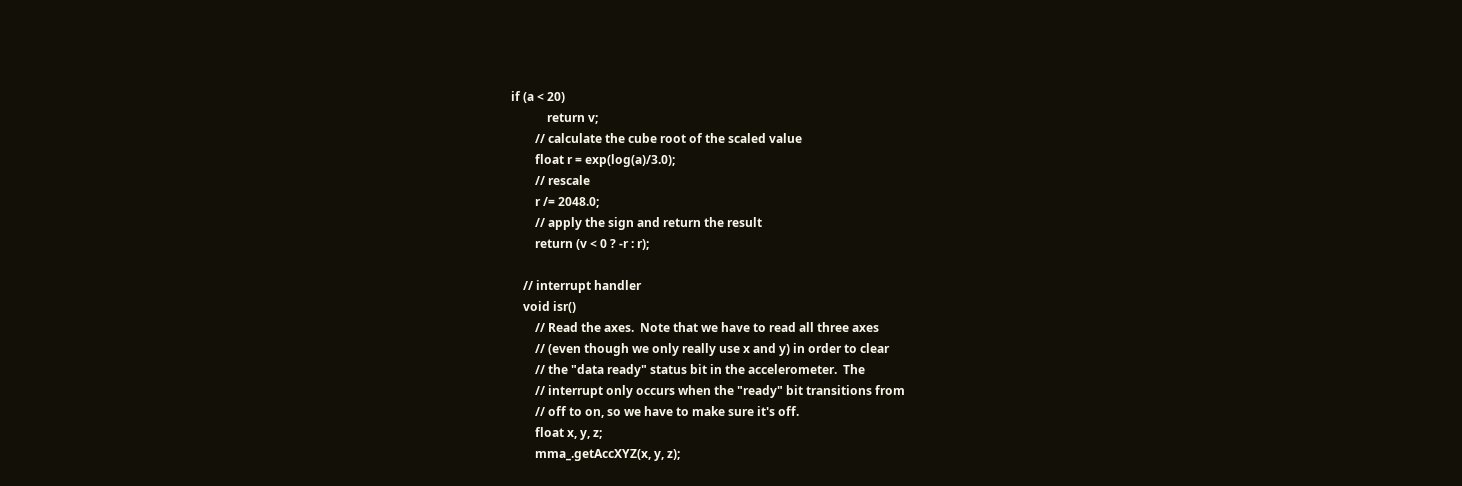if (a < 20)
            return v;
        // calculate the cube root of the scaled value
        float r = exp(log(a)/3.0);
        // rescale
        r /= 2048.0;
        // apply the sign and return the result
        return (v < 0 ? -r : r);

    // interrupt handler
    void isr()
        // Read the axes.  Note that we have to read all three axes
        // (even though we only really use x and y) in order to clear
        // the "data ready" status bit in the accelerometer.  The
        // interrupt only occurs when the "ready" bit transitions from
        // off to on, so we have to make sure it's off.
        float x, y, z;
        mma_.getAccXYZ(x, y, z);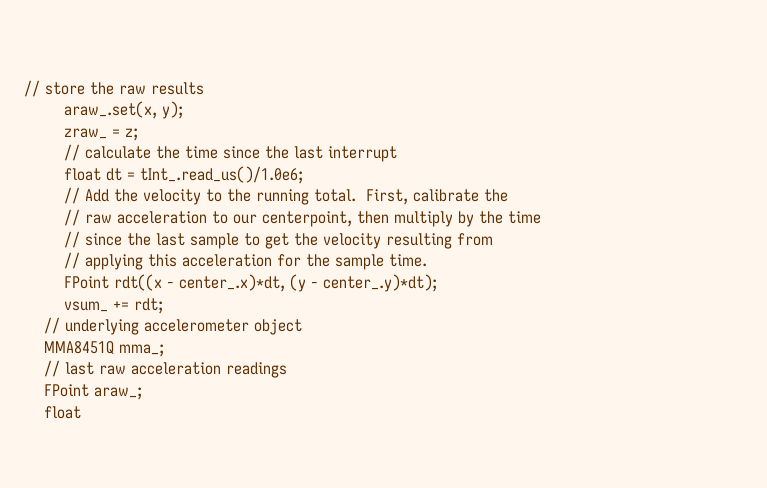// store the raw results
        araw_.set(x, y);
        zraw_ = z;
        // calculate the time since the last interrupt
        float dt = tInt_.read_us()/1.0e6;
        // Add the velocity to the running total.  First, calibrate the
        // raw acceleration to our centerpoint, then multiply by the time
        // since the last sample to get the velocity resulting from
        // applying this acceleration for the sample time.
        FPoint rdt((x - center_.x)*dt, (y - center_.y)*dt);
        vsum_ += rdt;
    // underlying accelerometer object
    MMA8451Q mma_;
    // last raw acceleration readings
    FPoint araw_;
    float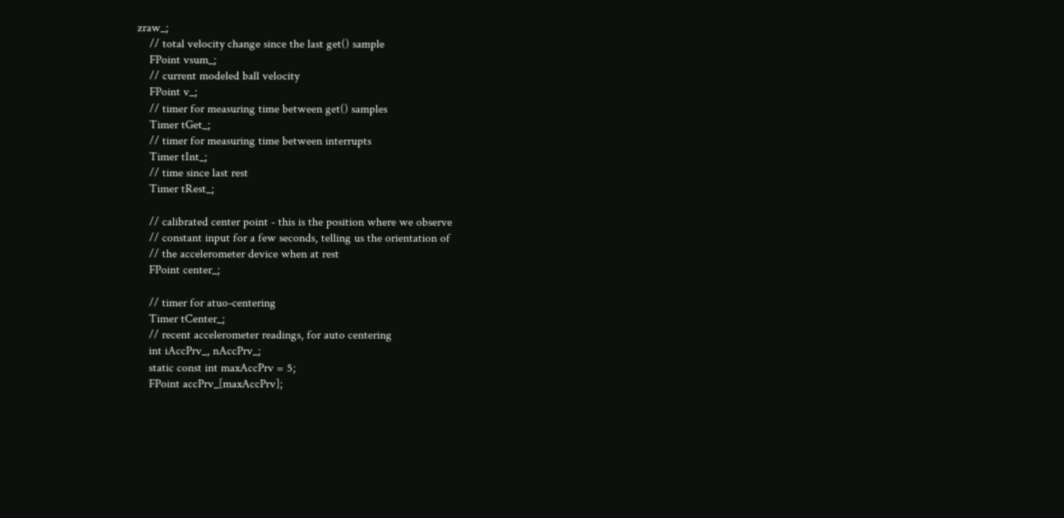zraw_;
    // total velocity change since the last get() sample
    FPoint vsum_;
    // current modeled ball velocity
    FPoint v_;
    // timer for measuring time between get() samples
    Timer tGet_;
    // timer for measuring time between interrupts
    Timer tInt_;
    // time since last rest
    Timer tRest_;

    // calibrated center point - this is the position where we observe
    // constant input for a few seconds, telling us the orientation of
    // the accelerometer device when at rest
    FPoint center_;

    // timer for atuo-centering
    Timer tCenter_;
    // recent accelerometer readings, for auto centering
    int iAccPrv_, nAccPrv_;
    static const int maxAccPrv = 5;
    FPoint accPrv_[maxAccPrv];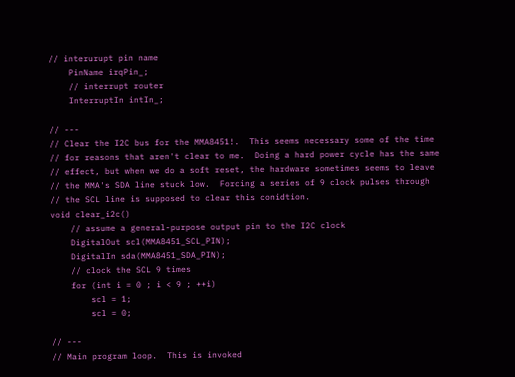// interurupt pin name
    PinName irqPin_;
    // interrupt router
    InterruptIn intIn_;

// ---
// Clear the I2C bus for the MMA8451!.  This seems necessary some of the time
// for reasons that aren't clear to me.  Doing a hard power cycle has the same
// effect, but when we do a soft reset, the hardware sometimes seems to leave
// the MMA's SDA line stuck low.  Forcing a series of 9 clock pulses through
// the SCL line is supposed to clear this conidtion.
void clear_i2c()
    // assume a general-purpose output pin to the I2C clock
    DigitalOut scl(MMA8451_SCL_PIN);
    DigitalIn sda(MMA8451_SDA_PIN);
    // clock the SCL 9 times
    for (int i = 0 ; i < 9 ; ++i)
        scl = 1;
        scl = 0;

// ---
// Main program loop.  This is invoked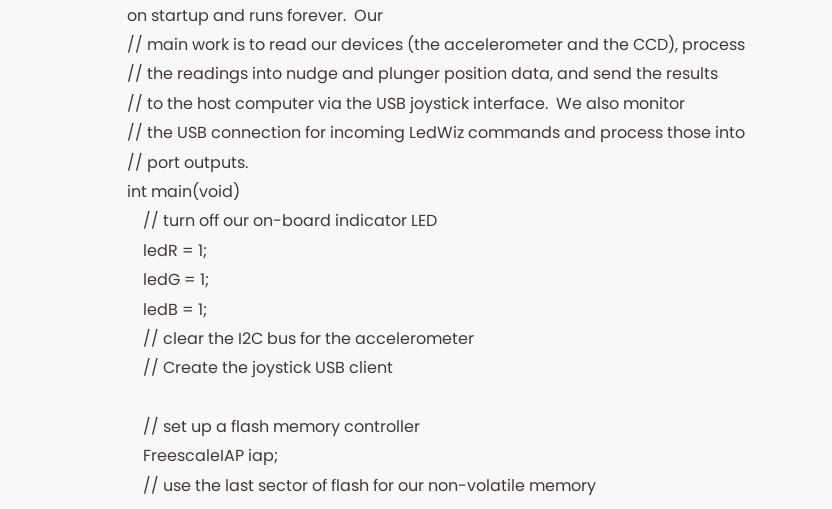on startup and runs forever.  Our
// main work is to read our devices (the accelerometer and the CCD), process
// the readings into nudge and plunger position data, and send the results
// to the host computer via the USB joystick interface.  We also monitor
// the USB connection for incoming LedWiz commands and process those into
// port outputs.
int main(void)
    // turn off our on-board indicator LED
    ledR = 1;
    ledG = 1;
    ledB = 1;
    // clear the I2C bus for the accelerometer
    // Create the joystick USB client

    // set up a flash memory controller
    FreescaleIAP iap;
    // use the last sector of flash for our non-volatile memory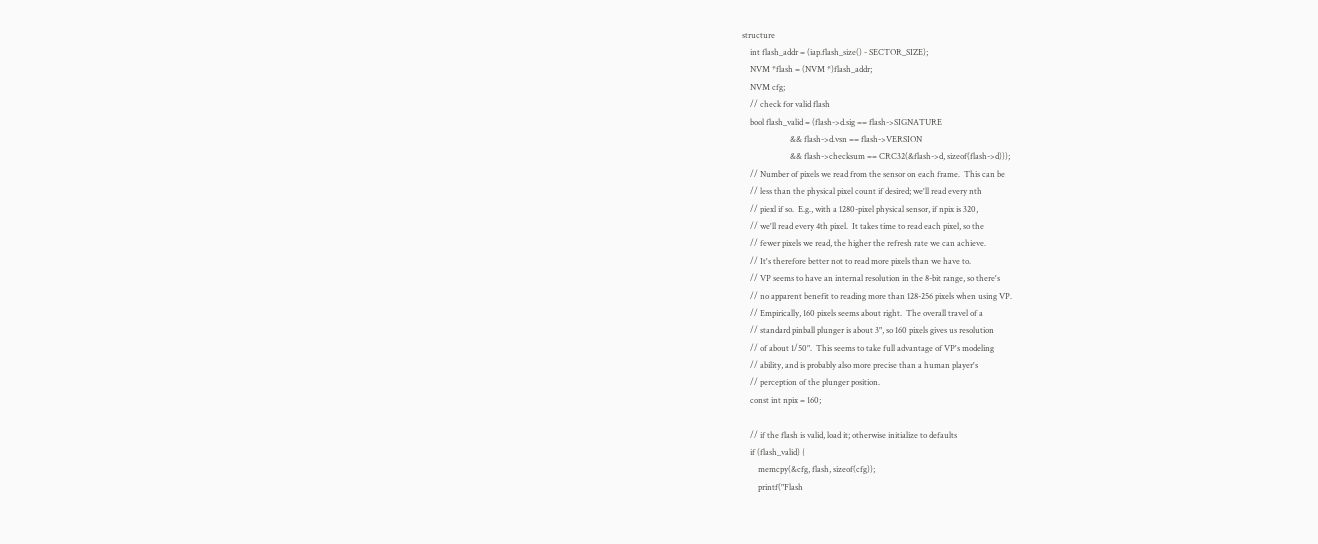structure
    int flash_addr = (iap.flash_size() - SECTOR_SIZE);
    NVM *flash = (NVM *)flash_addr;
    NVM cfg;
    // check for valid flash
    bool flash_valid = (flash->d.sig == flash->SIGNATURE
                        && flash->d.vsn == flash->VERSION
                        && flash->checksum == CRC32(&flash->d, sizeof(flash->d)));
    // Number of pixels we read from the sensor on each frame.  This can be
    // less than the physical pixel count if desired; we'll read every nth
    // piexl if so.  E.g., with a 1280-pixel physical sensor, if npix is 320,
    // we'll read every 4th pixel.  It takes time to read each pixel, so the
    // fewer pixels we read, the higher the refresh rate we can achieve.
    // It's therefore better not to read more pixels than we have to.
    // VP seems to have an internal resolution in the 8-bit range, so there's
    // no apparent benefit to reading more than 128-256 pixels when using VP.
    // Empirically, 160 pixels seems about right.  The overall travel of a
    // standard pinball plunger is about 3", so 160 pixels gives us resolution
    // of about 1/50".  This seems to take full advantage of VP's modeling
    // ability, and is probably also more precise than a human player's
    // perception of the plunger position.
    const int npix = 160;

    // if the flash is valid, load it; otherwise initialize to defaults
    if (flash_valid) {
        memcpy(&cfg, flash, sizeof(cfg));
        printf("Flash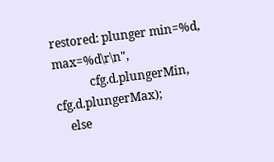restored: plunger min=%d, max=%d\r\n",
            cfg.d.plungerMin, cfg.d.plungerMax);
    else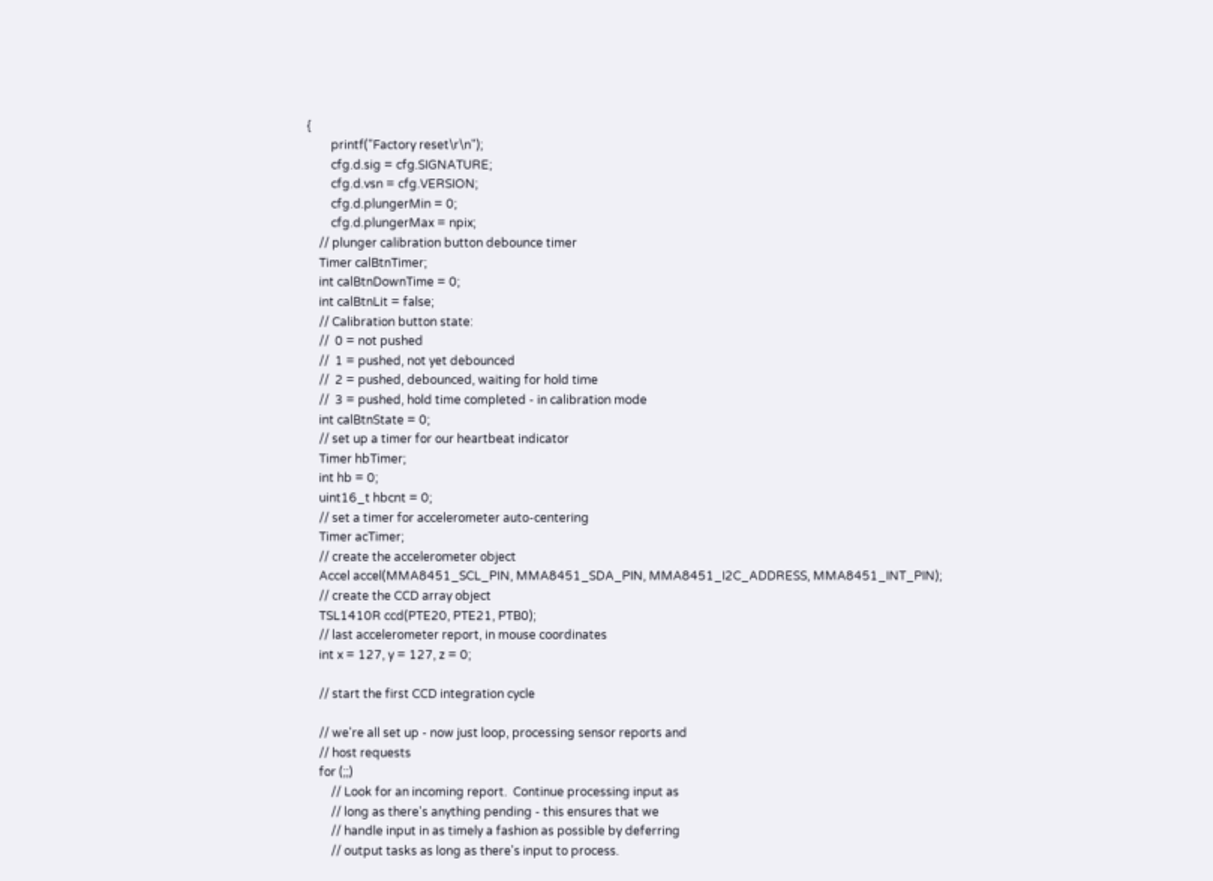{
        printf("Factory reset\r\n");
        cfg.d.sig = cfg.SIGNATURE;
        cfg.d.vsn = cfg.VERSION;
        cfg.d.plungerMin = 0;
        cfg.d.plungerMax = npix;
    // plunger calibration button debounce timer
    Timer calBtnTimer;
    int calBtnDownTime = 0;
    int calBtnLit = false;
    // Calibration button state:
    //  0 = not pushed
    //  1 = pushed, not yet debounced
    //  2 = pushed, debounced, waiting for hold time
    //  3 = pushed, hold time completed - in calibration mode
    int calBtnState = 0;
    // set up a timer for our heartbeat indicator
    Timer hbTimer;
    int hb = 0;
    uint16_t hbcnt = 0;
    // set a timer for accelerometer auto-centering
    Timer acTimer;
    // create the accelerometer object
    Accel accel(MMA8451_SCL_PIN, MMA8451_SDA_PIN, MMA8451_I2C_ADDRESS, MMA8451_INT_PIN);
    // create the CCD array object
    TSL1410R ccd(PTE20, PTE21, PTB0);
    // last accelerometer report, in mouse coordinates
    int x = 127, y = 127, z = 0;

    // start the first CCD integration cycle

    // we're all set up - now just loop, processing sensor reports and
    // host requests
    for (;;)
        // Look for an incoming report.  Continue processing input as
        // long as there's anything pending - this ensures that we
        // handle input in as timely a fashion as possible by deferring
        // output tasks as long as there's input to process.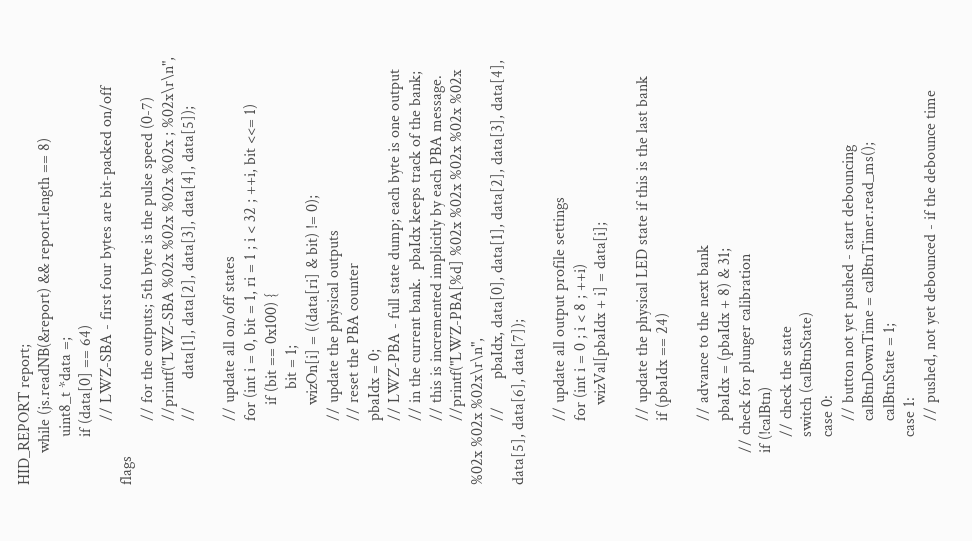HID_REPORT report;
        while (js.readNB(&report) && report.length == 8)
            uint8_t *data =;
            if (data[0] == 64)
                // LWZ-SBA - first four bytes are bit-packed on/off flags
                // for the outputs; 5th byte is the pulse speed (0-7)
                //printf("LWZ-SBA %02x %02x %02x %02x ; %02x\r\n",
                //       data[1], data[2], data[3], data[4], data[5]);

                // update all on/off states
                for (int i = 0, bit = 1, ri = 1 ; i < 32 ; ++i, bit <<= 1)
                    if (bit == 0x100) {
                        bit = 1;
                    wizOn[i] = ((data[ri] & bit) != 0);
                // update the physical outputs
                // reset the PBA counter
                pbaIdx = 0;
                // LWZ-PBA - full state dump; each byte is one output
                // in the current bank.  pbaIdx keeps track of the bank;
                // this is incremented implicitly by each PBA message.
                //printf("LWZ-PBA[%d] %02x %02x %02x %02x %02x %02x %02x %02x\r\n",
                //       pbaIdx, data[0], data[1], data[2], data[3], data[4], data[5], data[6], data[7]);

                // update all output profile settings
                for (int i = 0 ; i < 8 ; ++i)
                    wizVal[pbaIdx + i] = data[i];

                // update the physical LED state if this is the last bank
                if (pbaIdx == 24)

                // advance to the next bank
                pbaIdx = (pbaIdx + 8) & 31;
        // check for plunger calibration
        if (!calBtn)
            // check the state
            switch (calBtnState)
            case 0:
                // button not yet pushed - start debouncing
                calBtnDownTime = calBtnTimer.read_ms();
                calBtnState = 1;
            case 1:
                // pushed, not yet debounced - if the debounce time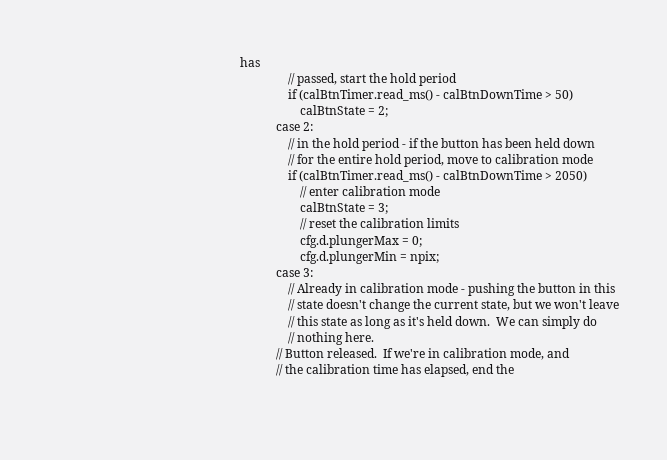has
                // passed, start the hold period
                if (calBtnTimer.read_ms() - calBtnDownTime > 50)
                    calBtnState = 2;
            case 2:
                // in the hold period - if the button has been held down
                // for the entire hold period, move to calibration mode
                if (calBtnTimer.read_ms() - calBtnDownTime > 2050)
                    // enter calibration mode
                    calBtnState = 3;
                    // reset the calibration limits
                    cfg.d.plungerMax = 0;
                    cfg.d.plungerMin = npix;
            case 3:
                // Already in calibration mode - pushing the button in this
                // state doesn't change the current state, but we won't leave
                // this state as long as it's held down.  We can simply do
                // nothing here.
            // Button released.  If we're in calibration mode, and
            // the calibration time has elapsed, end the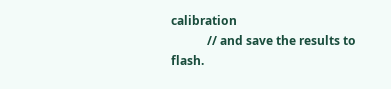calibration
            // and save the results to flash.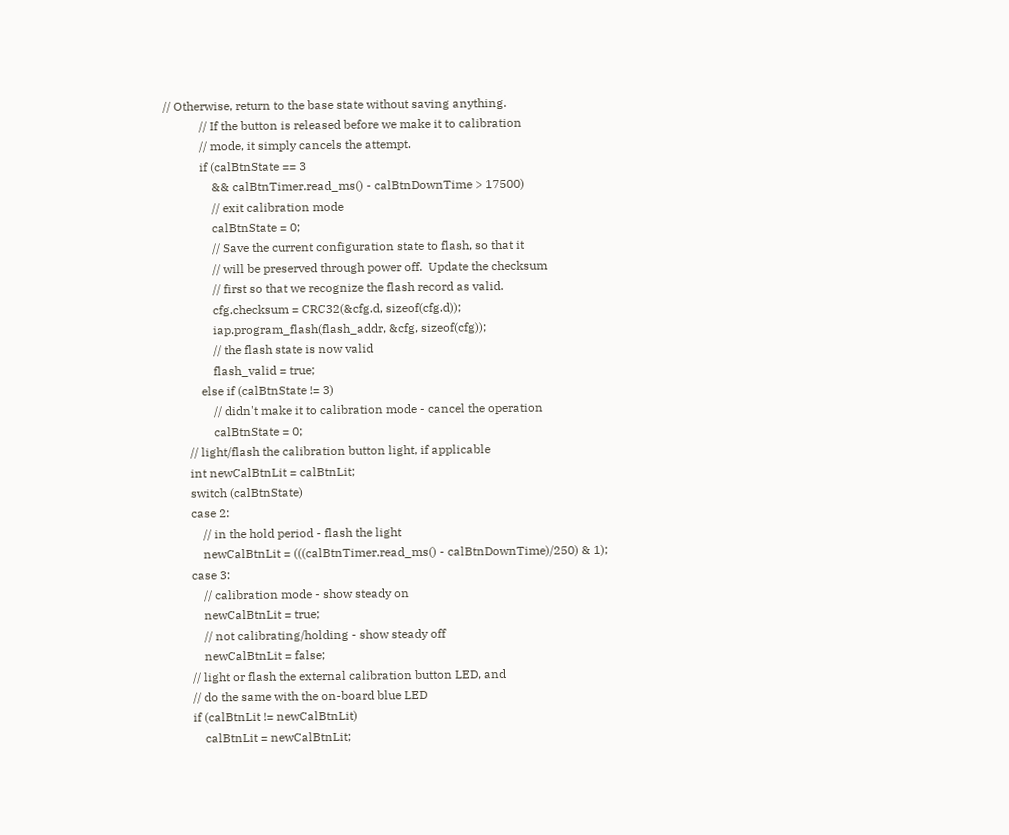// Otherwise, return to the base state without saving anything.
            // If the button is released before we make it to calibration
            // mode, it simply cancels the attempt.
            if (calBtnState == 3
                && calBtnTimer.read_ms() - calBtnDownTime > 17500)
                // exit calibration mode
                calBtnState = 0;
                // Save the current configuration state to flash, so that it
                // will be preserved through power off.  Update the checksum
                // first so that we recognize the flash record as valid.
                cfg.checksum = CRC32(&cfg.d, sizeof(cfg.d));
                iap.program_flash(flash_addr, &cfg, sizeof(cfg));
                // the flash state is now valid
                flash_valid = true;
            else if (calBtnState != 3)
                // didn't make it to calibration mode - cancel the operation
                calBtnState = 0;
        // light/flash the calibration button light, if applicable
        int newCalBtnLit = calBtnLit;
        switch (calBtnState)
        case 2:
            // in the hold period - flash the light
            newCalBtnLit = (((calBtnTimer.read_ms() - calBtnDownTime)/250) & 1);
        case 3:
            // calibration mode - show steady on
            newCalBtnLit = true;
            // not calibrating/holding - show steady off
            newCalBtnLit = false;
        // light or flash the external calibration button LED, and
        // do the same with the on-board blue LED
        if (calBtnLit != newCalBtnLit)
            calBtnLit = newCalBtnLit;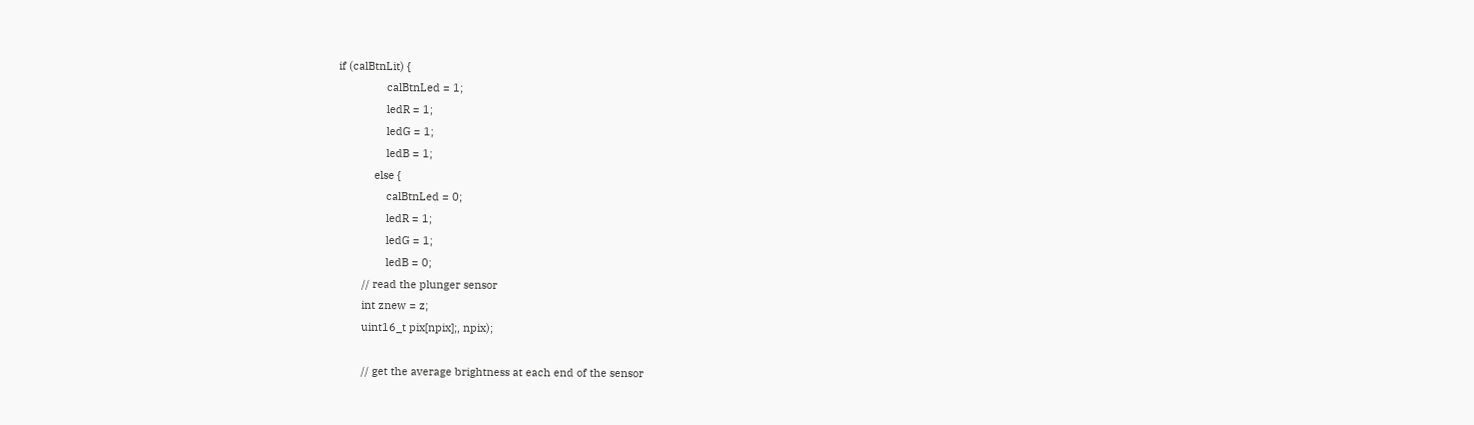if (calBtnLit) {
                calBtnLed = 1;
                ledR = 1;
                ledG = 1;
                ledB = 1;
            else {
                calBtnLed = 0;
                ledR = 1;
                ledG = 1;
                ledB = 0;
        // read the plunger sensor
        int znew = z;
        uint16_t pix[npix];, npix);

        // get the average brightness at each end of the sensor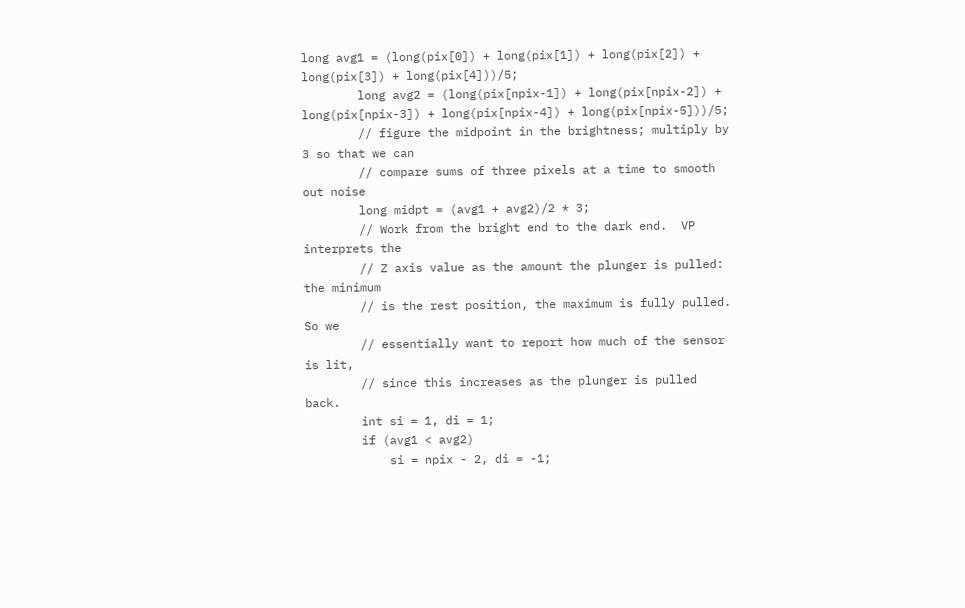long avg1 = (long(pix[0]) + long(pix[1]) + long(pix[2]) + long(pix[3]) + long(pix[4]))/5;
        long avg2 = (long(pix[npix-1]) + long(pix[npix-2]) + long(pix[npix-3]) + long(pix[npix-4]) + long(pix[npix-5]))/5;
        // figure the midpoint in the brightness; multiply by 3 so that we can
        // compare sums of three pixels at a time to smooth out noise
        long midpt = (avg1 + avg2)/2 * 3;
        // Work from the bright end to the dark end.  VP interprets the
        // Z axis value as the amount the plunger is pulled: the minimum
        // is the rest position, the maximum is fully pulled.  So we
        // essentially want to report how much of the sensor is lit,
        // since this increases as the plunger is pulled back.
        int si = 1, di = 1;
        if (avg1 < avg2)
            si = npix - 2, di = -1;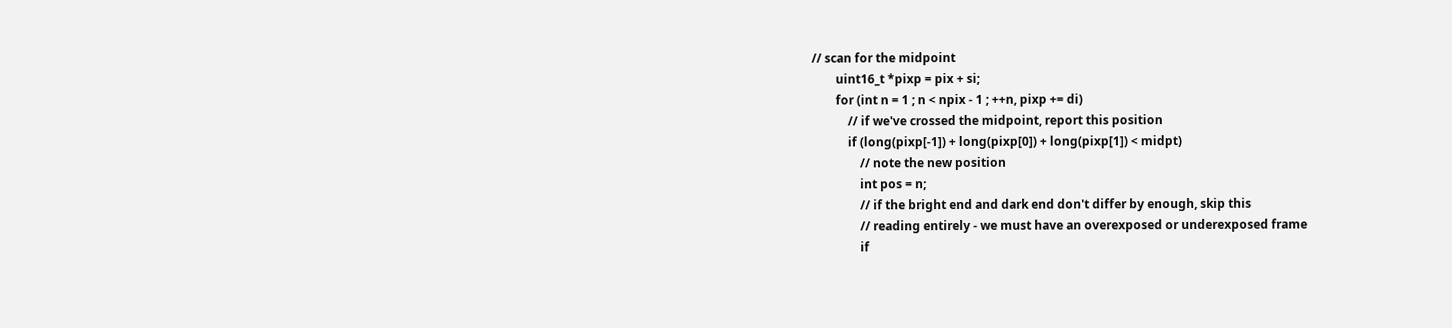// scan for the midpoint
        uint16_t *pixp = pix + si;
        for (int n = 1 ; n < npix - 1 ; ++n, pixp += di)
            // if we've crossed the midpoint, report this position
            if (long(pixp[-1]) + long(pixp[0]) + long(pixp[1]) < midpt)
                // note the new position
                int pos = n;
                // if the bright end and dark end don't differ by enough, skip this
                // reading entirely - we must have an overexposed or underexposed frame
                if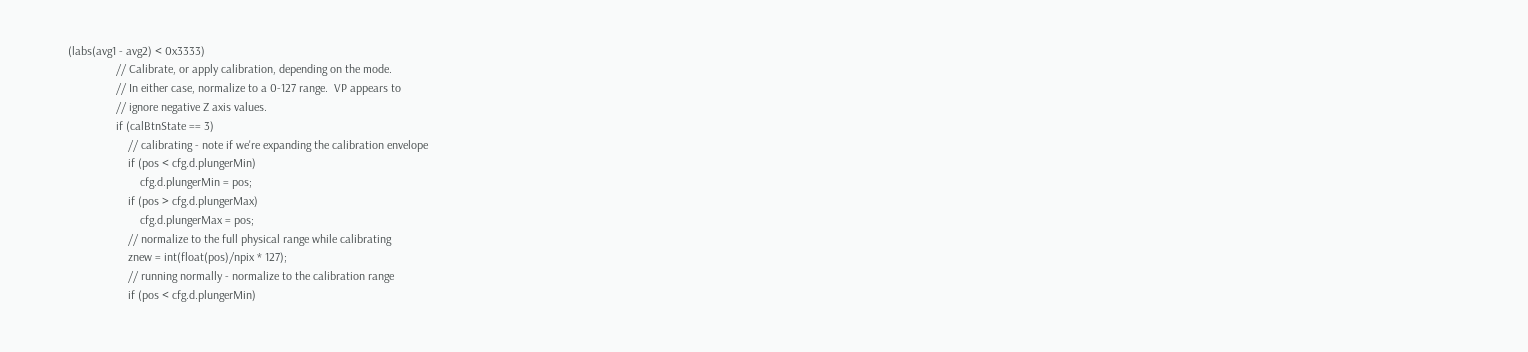(labs(avg1 - avg2) < 0x3333)
                // Calibrate, or apply calibration, depending on the mode.
                // In either case, normalize to a 0-127 range.  VP appears to
                // ignore negative Z axis values.
                if (calBtnState == 3)
                    // calibrating - note if we're expanding the calibration envelope
                    if (pos < cfg.d.plungerMin)
                        cfg.d.plungerMin = pos;
                    if (pos > cfg.d.plungerMax)
                        cfg.d.plungerMax = pos;
                    // normalize to the full physical range while calibrating
                    znew = int(float(pos)/npix * 127);
                    // running normally - normalize to the calibration range
                    if (pos < cfg.d.plungerMin)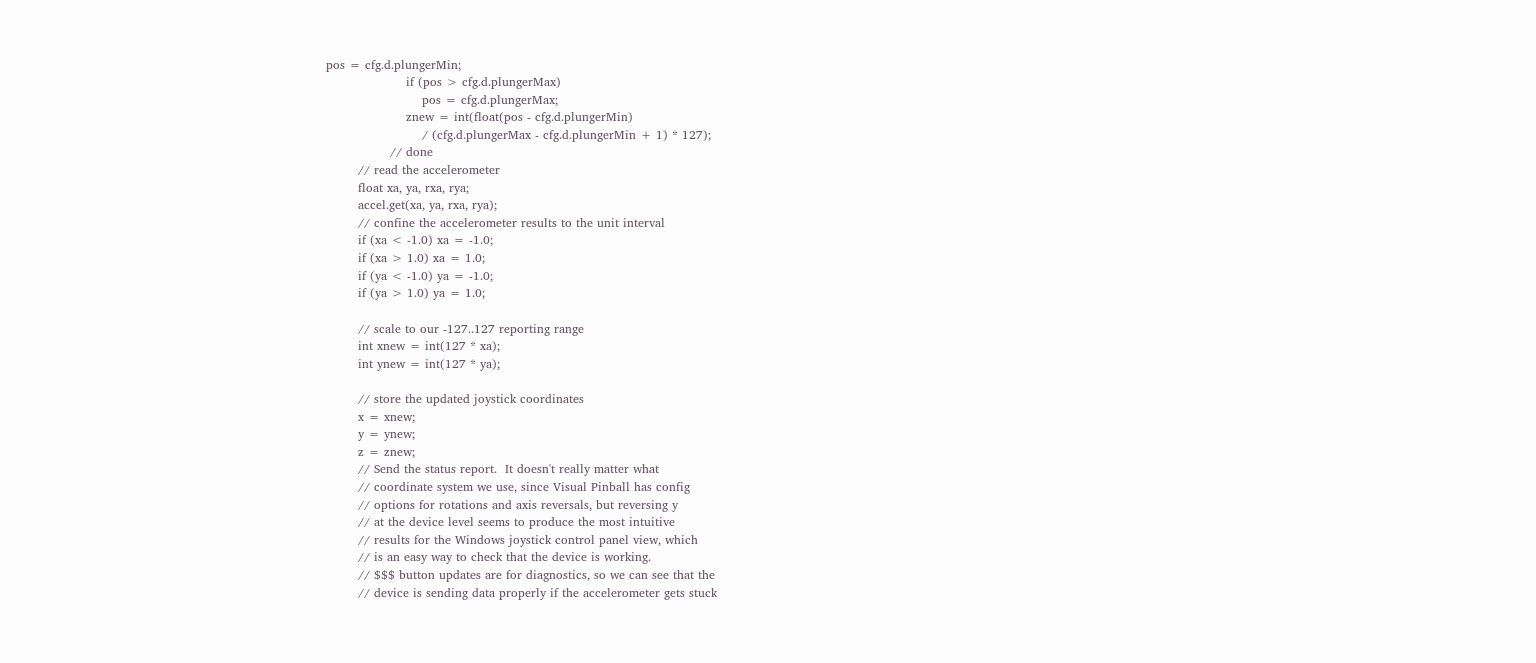pos = cfg.d.plungerMin;
                    if (pos > cfg.d.plungerMax)
                        pos = cfg.d.plungerMax;
                    znew = int(float(pos - cfg.d.plungerMin)
                        / (cfg.d.plungerMax - cfg.d.plungerMin + 1) * 127);
                // done
        // read the accelerometer
        float xa, ya, rxa, rya;
        accel.get(xa, ya, rxa, rya);
        // confine the accelerometer results to the unit interval
        if (xa < -1.0) xa = -1.0;
        if (xa > 1.0) xa = 1.0;
        if (ya < -1.0) ya = -1.0;
        if (ya > 1.0) ya = 1.0;

        // scale to our -127..127 reporting range
        int xnew = int(127 * xa);
        int ynew = int(127 * ya);

        // store the updated joystick coordinates
        x = xnew;
        y = ynew;
        z = znew;
        // Send the status report.  It doesn't really matter what
        // coordinate system we use, since Visual Pinball has config
        // options for rotations and axis reversals, but reversing y
        // at the device level seems to produce the most intuitive
        // results for the Windows joystick control panel view, which
        // is an easy way to check that the device is working.
        // $$$ button updates are for diagnostics, so we can see that the
        // device is sending data properly if the accelerometer gets stuck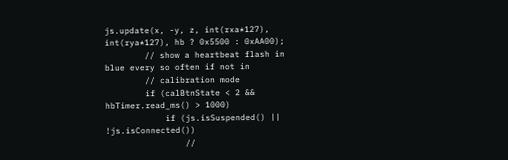js.update(x, -y, z, int(rxa*127), int(rya*127), hb ? 0x5500 : 0xAA00);
        // show a heartbeat flash in blue every so often if not in
        // calibration mode
        if (calBtnState < 2 && hbTimer.read_ms() > 1000)
            if (js.isSuspended() || !js.isConnected())
                //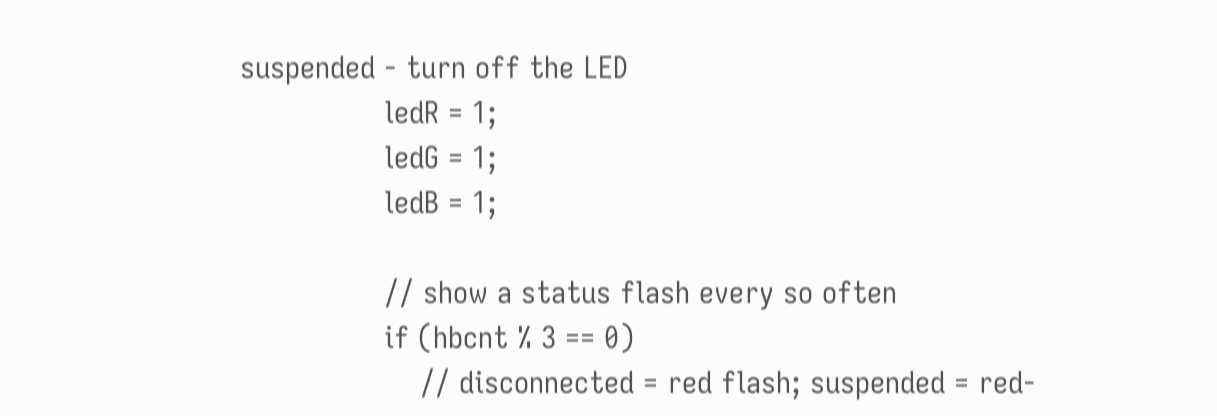suspended - turn off the LED
                ledR = 1;
                ledG = 1;
                ledB = 1;

                // show a status flash every so often
                if (hbcnt % 3 == 0)
                    // disconnected = red flash; suspended = red-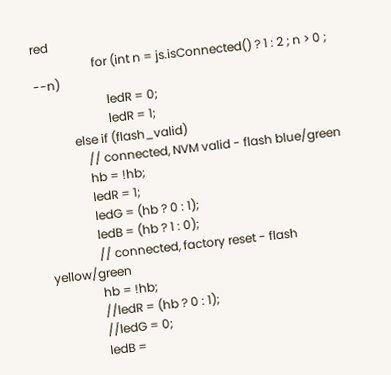red
                    for (int n = js.isConnected() ? 1 : 2 ; n > 0 ; --n)
                        ledR = 0;
                        ledR = 1;
            else if (flash_valid)
                // connected, NVM valid - flash blue/green
                hb = !hb;
                ledR = 1;
                ledG = (hb ? 0 : 1);
                ledB = (hb ? 1 : 0);
                // connected, factory reset - flash yellow/green
                hb = !hb;
                //ledR = (hb ? 0 : 1);
                //ledG = 0;
                ledB =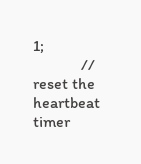1;
            // reset the heartbeat timer